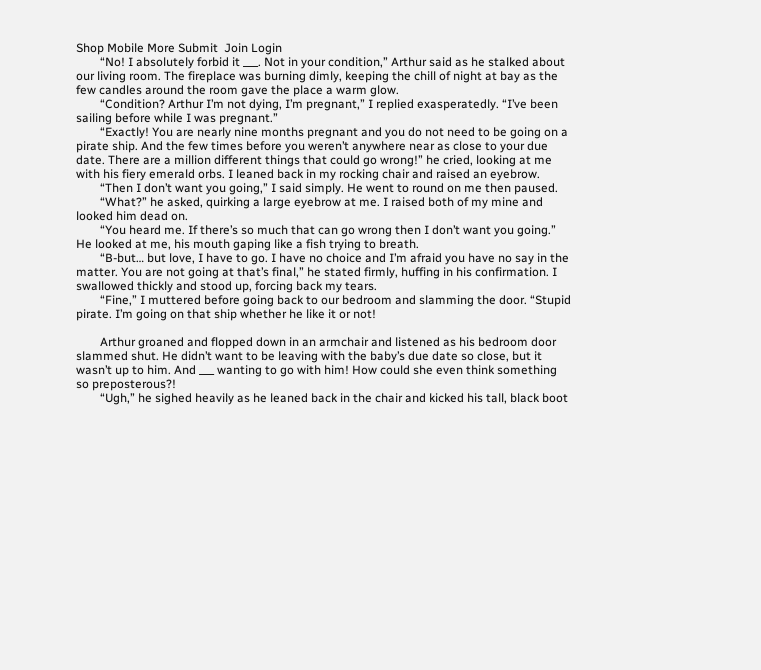Shop Mobile More Submit  Join Login
        “No! I absolutely forbid it ___. Not in your condition,” Arthur said as he stalked about our living room. The fireplace was burning dimly, keeping the chill of night at bay as the few candles around the room gave the place a warm glow.
        “Condition? Arthur I’m not dying, I’m pregnant,” I replied exasperatedly. “I’ve been sailing before while I was pregnant.”
        “Exactly! You are nearly nine months pregnant and you do not need to be going on a pirate ship. And the few times before you weren’t anywhere near as close to your due date. There are a million different things that could go wrong!” he cried, looking at me with his fiery emerald orbs. I leaned back in my rocking chair and raised an eyebrow.
        “Then I don’t want you going,” I said simply. He went to round on me then paused.
        “What?” he asked, quirking a large eyebrow at me. I raised both of my mine and looked him dead on.
        “You heard me. If there’s so much that can go wrong then I don’t want you going.” He looked at me, his mouth gaping like a fish trying to breath.
        “B-but… but love, I have to go. I have no choice and I’m afraid you have no say in the matter. You are not going at that’s final,” he stated firmly, huffing in his confirmation. I swallowed thickly and stood up, forcing back my tears.
        “Fine,” I muttered before going back to our bedroom and slamming the door. “Stupid pirate. I’m going on that ship whether he like it or not!

        Arthur groaned and flopped down in an armchair and listened as his bedroom door slammed shut. He didn’t want to be leaving with the baby’s due date so close, but it wasn’t up to him. And ___ wanting to go with him! How could she even think something so preposterous?!
        “Ugh,” he sighed heavily as he leaned back in the chair and kicked his tall, black boot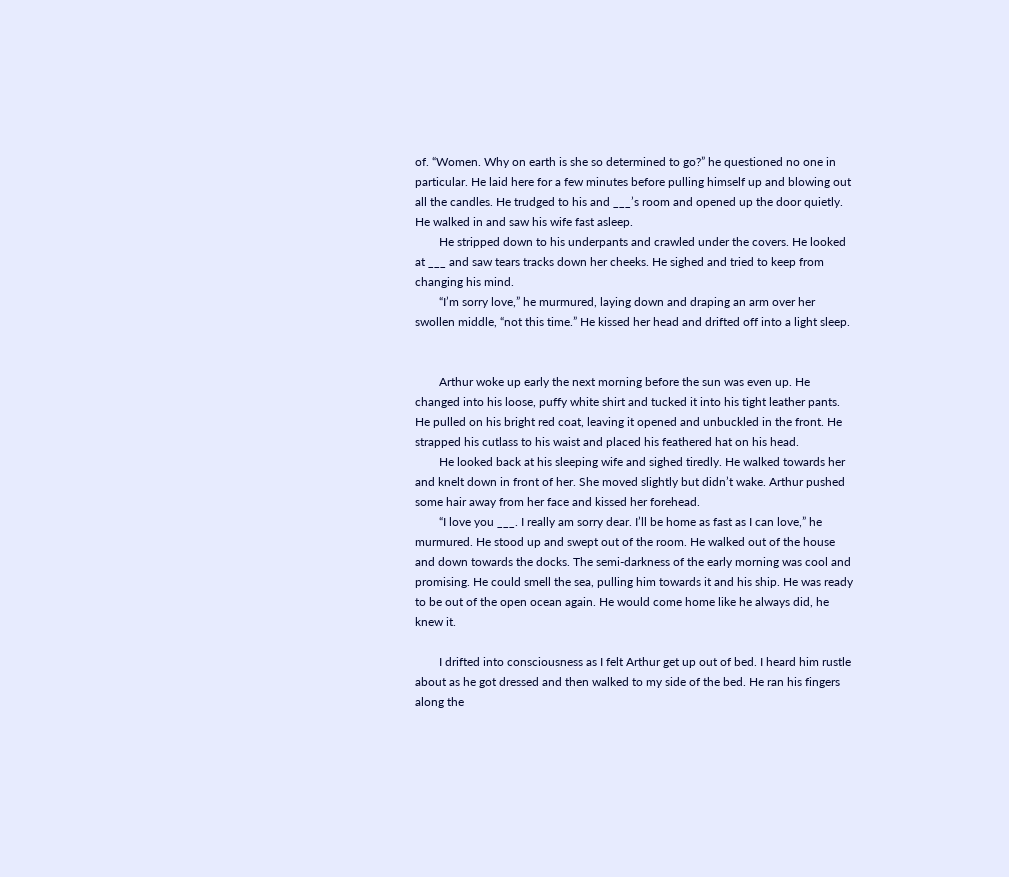of. “Women. Why on earth is she so determined to go?” he questioned no one in particular. He laid here for a few minutes before pulling himself up and blowing out all the candles. He trudged to his and ___’s room and opened up the door quietly. He walked in and saw his wife fast asleep.
        He stripped down to his underpants and crawled under the covers. He looked at ___ and saw tears tracks down her cheeks. He sighed and tried to keep from changing his mind.
        “I’m sorry love,” he murmured, laying down and draping an arm over her swollen middle, “not this time.” He kissed her head and drifted off into a light sleep.


        Arthur woke up early the next morning before the sun was even up. He changed into his loose, puffy white shirt and tucked it into his tight leather pants. He pulled on his bright red coat, leaving it opened and unbuckled in the front. He strapped his cutlass to his waist and placed his feathered hat on his head.
        He looked back at his sleeping wife and sighed tiredly. He walked towards her and knelt down in front of her. She moved slightly but didn’t wake. Arthur pushed some hair away from her face and kissed her forehead.
        “I love you ___. I really am sorry dear. I’ll be home as fast as I can love,” he murmured. He stood up and swept out of the room. He walked out of the house and down towards the docks. The semi-darkness of the early morning was cool and promising. He could smell the sea, pulling him towards it and his ship. He was ready to be out of the open ocean again. He would come home like he always did, he knew it.

        I drifted into consciousness as I felt Arthur get up out of bed. I heard him rustle about as he got dressed and then walked to my side of the bed. He ran his fingers along the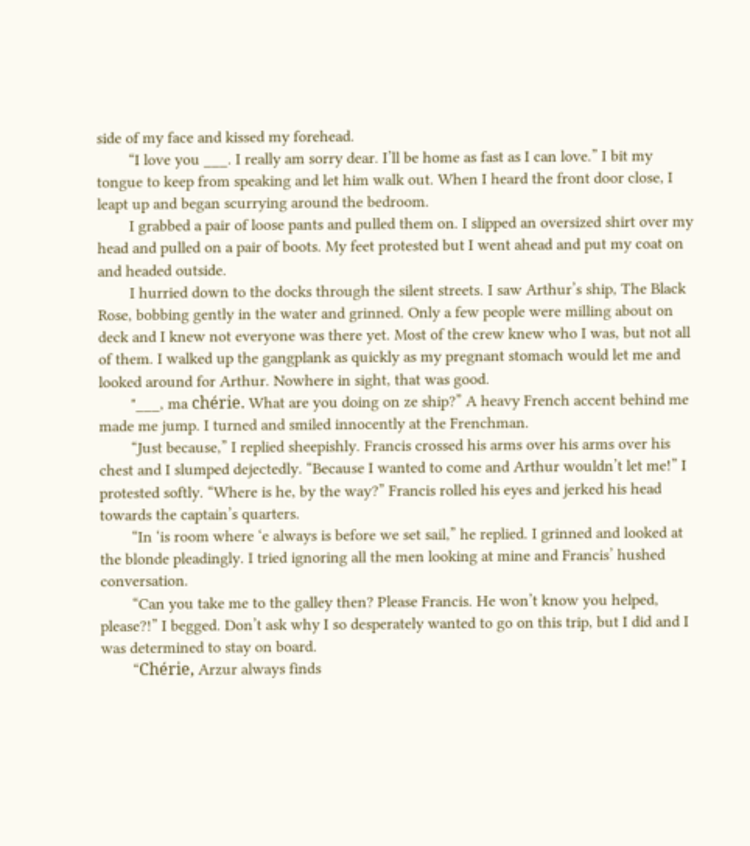side of my face and kissed my forehead.
        “I love you ___. I really am sorry dear. I’ll be home as fast as I can love.” I bit my tongue to keep from speaking and let him walk out. When I heard the front door close, I leapt up and began scurrying around the bedroom.
        I grabbed a pair of loose pants and pulled them on. I slipped an oversized shirt over my head and pulled on a pair of boots. My feet protested but I went ahead and put my coat on and headed outside.
        I hurried down to the docks through the silent streets. I saw Arthur’s ship, The Black Rose, bobbing gently in the water and grinned. Only a few people were milling about on deck and I knew not everyone was there yet. Most of the crew knew who I was, but not all of them. I walked up the gangplank as quickly as my pregnant stomach would let me and looked around for Arthur. Nowhere in sight, that was good.
        "___, ma chérie. What are you doing on ze ship?” A heavy French accent behind me made me jump. I turned and smiled innocently at the Frenchman.
        “Just because,” I replied sheepishly. Francis crossed his arms over his arms over his chest and I slumped dejectedly. “Because I wanted to come and Arthur wouldn’t let me!” I protested softly. “Where is he, by the way?” Francis rolled his eyes and jerked his head towards the captain’s quarters.
        “In ‘is room where ‘e always is before we set sail,” he replied. I grinned and looked at the blonde pleadingly. I tried ignoring all the men looking at mine and Francis’ hushed conversation.
        “Can you take me to the galley then? Please Francis. He won’t know you helped, please?!” I begged. Don’t ask why I so desperately wanted to go on this trip, but I did and I was determined to stay on board.
        “Chérie, Arzur always finds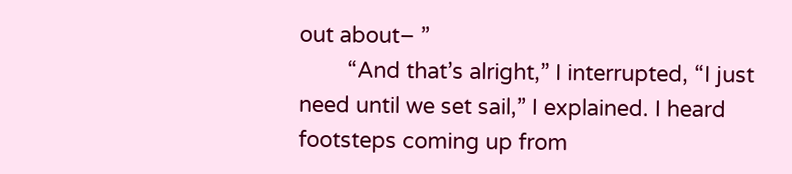out about– ”
        “And that’s alright,” I interrupted, “I just need until we set sail,” I explained. I heard footsteps coming up from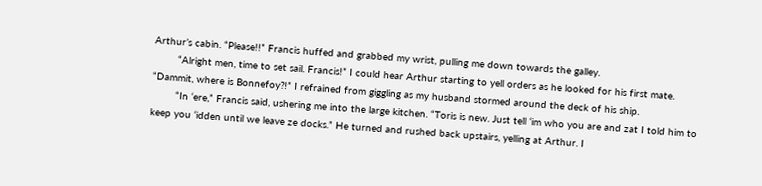Arthur’s cabin. “Please!!” Francis huffed and grabbed my wrist, pulling me down towards the galley.
        “Alright men, time to set sail. Francis!” I could hear Arthur starting to yell orders as he looked for his first mate. “Dammit, where is Bonnefoy?!” I refrained from giggling as my husband stormed around the deck of his ship.
        “In ‘ere,” Francis said, ushering me into the large kitchen. “Toris is new. Just tell ‘im who you are and zat I told him to keep you ‘idden until we leave ze docks.” He turned and rushed back upstairs, yelling at Arthur. I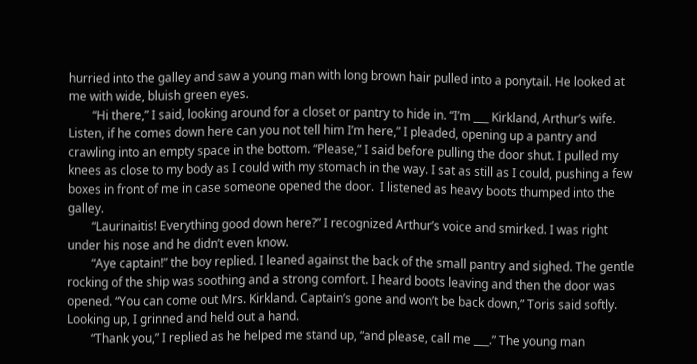hurried into the galley and saw a young man with long brown hair pulled into a ponytail. He looked at me with wide, bluish green eyes.
        “Hi there,” I said, looking around for a closet or pantry to hide in. “I’m ___ Kirkland, Arthur’s wife. Listen, if he comes down here can you not tell him I’m here,” I pleaded, opening up a pantry and crawling into an empty space in the bottom. “Please,” I said before pulling the door shut. I pulled my knees as close to my body as I could with my stomach in the way. I sat as still as I could, pushing a few boxes in front of me in case someone opened the door.  I listened as heavy boots thumped into the galley.
        “Laurinaitis! Everything good down here?” I recognized Arthur’s voice and smirked. I was right under his nose and he didn’t even know.
        “Aye captain!” the boy replied. I leaned against the back of the small pantry and sighed. The gentle rocking of the ship was soothing and a strong comfort. I heard boots leaving and then the door was opened. “You can come out Mrs. Kirkland. Captain’s gone and won’t be back down,” Toris said softly. Looking up, I grinned and held out a hand.
        “Thank you,” I replied as he helped me stand up, “and please, call me ___.” The young man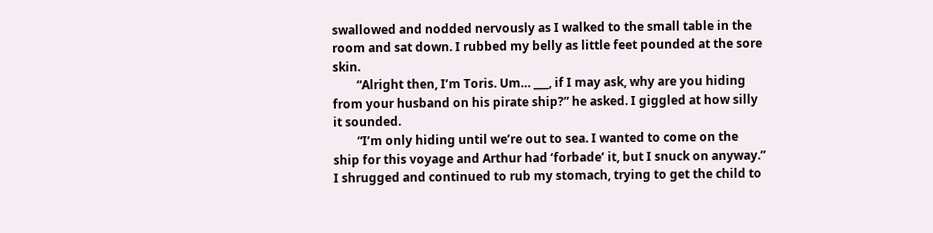swallowed and nodded nervously as I walked to the small table in the room and sat down. I rubbed my belly as little feet pounded at the sore skin.
        “Alright then, I’m Toris. Um… ___, if I may ask, why are you hiding from your husband on his pirate ship?” he asked. I giggled at how silly it sounded.
        “I’m only hiding until we’re out to sea. I wanted to come on the ship for this voyage and Arthur had ‘forbade’ it, but I snuck on anyway.” I shrugged and continued to rub my stomach, trying to get the child to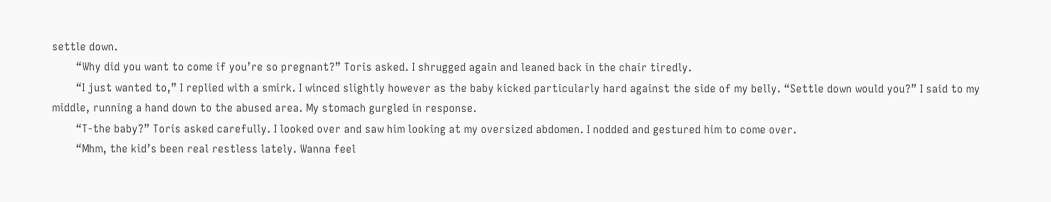settle down.
        “Why did you want to come if you’re so pregnant?” Toris asked. I shrugged again and leaned back in the chair tiredly.
        “I just wanted to,” I replied with a smirk. I winced slightly however as the baby kicked particularly hard against the side of my belly. “Settle down would you?” I said to my middle, running a hand down to the abused area. My stomach gurgled in response.
        “T-the baby?” Toris asked carefully. I looked over and saw him looking at my oversized abdomen. I nodded and gestured him to come over.
        “Mhm, the kid’s been real restless lately. Wanna feel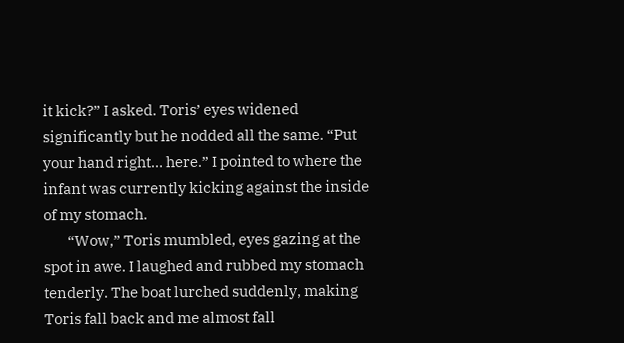it kick?” I asked. Toris’ eyes widened significantly but he nodded all the same. “Put your hand right… here.” I pointed to where the infant was currently kicking against the inside of my stomach.
        “Wow,” Toris mumbled, eyes gazing at the spot in awe. I laughed and rubbed my stomach tenderly. The boat lurched suddenly, making Toris fall back and me almost fall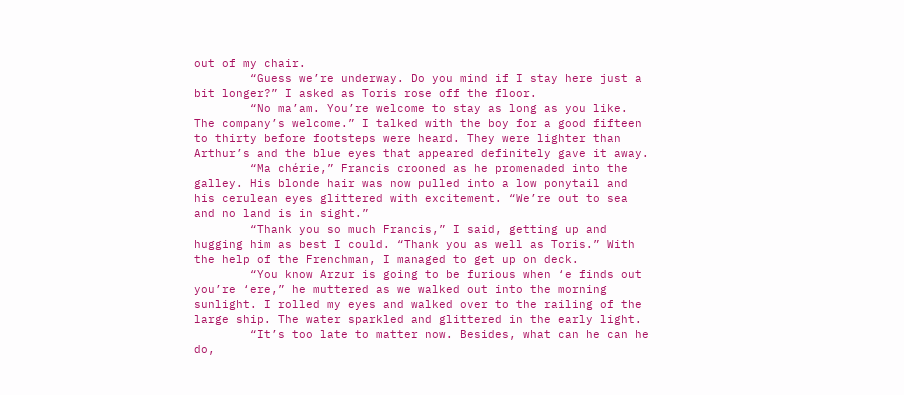out of my chair.
        “Guess we’re underway. Do you mind if I stay here just a bit longer?” I asked as Toris rose off the floor.
        “No ma’am. You’re welcome to stay as long as you like. The company’s welcome.” I talked with the boy for a good fifteen to thirty before footsteps were heard. They were lighter than Arthur’s and the blue eyes that appeared definitely gave it away.
        “Ma chérie,” Francis crooned as he promenaded into the galley. His blonde hair was now pulled into a low ponytail and his cerulean eyes glittered with excitement. “We’re out to sea and no land is in sight.”
        “Thank you so much Francis,” I said, getting up and hugging him as best I could. “Thank you as well as Toris.” With the help of the Frenchman, I managed to get up on deck.
        “You know Arzur is going to be furious when ‘e finds out you’re ‘ere,” he muttered as we walked out into the morning sunlight. I rolled my eyes and walked over to the railing of the large ship. The water sparkled and glittered in the early light.
        “It’s too late to matter now. Besides, what can he can he do,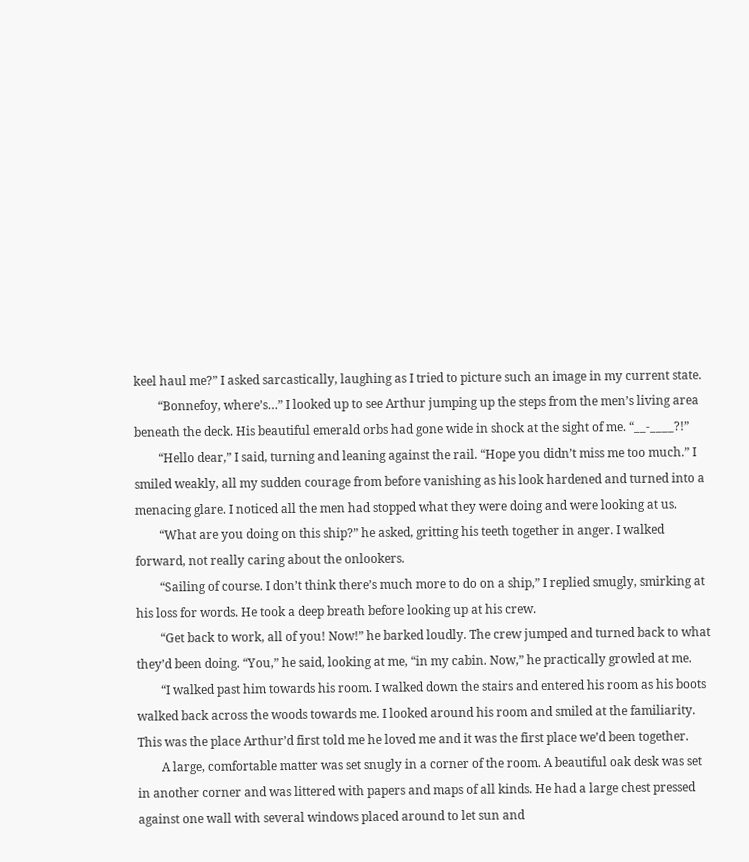keel haul me?” I asked sarcastically, laughing as I tried to picture such an image in my current state.
        “Bonnefoy, where’s…” I looked up to see Arthur jumping up the steps from the men’s living area beneath the deck. His beautiful emerald orbs had gone wide in shock at the sight of me. “__-____?!”
        “Hello dear,” I said, turning and leaning against the rail. “Hope you didn’t miss me too much.” I smiled weakly, all my sudden courage from before vanishing as his look hardened and turned into a menacing glare. I noticed all the men had stopped what they were doing and were looking at us.
        “What are you doing on this ship?” he asked, gritting his teeth together in anger. I walked forward, not really caring about the onlookers.
        “Sailing of course. I don’t think there’s much more to do on a ship,” I replied smugly, smirking at his loss for words. He took a deep breath before looking up at his crew.
        “Get back to work, all of you! Now!” he barked loudly. The crew jumped and turned back to what they’d been doing. “You,” he said, looking at me, “in my cabin. Now,” he practically growled at me.
        “I walked past him towards his room. I walked down the stairs and entered his room as his boots walked back across the woods towards me. I looked around his room and smiled at the familiarity. This was the place Arthur’d first told me he loved me and it was the first place we’d been together.
        A large, comfortable matter was set snugly in a corner of the room. A beautiful oak desk was set in another corner and was littered with papers and maps of all kinds. He had a large chest pressed against one wall with several windows placed around to let sun and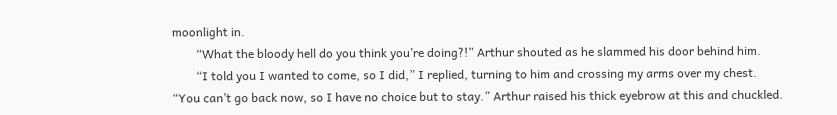moonlight in.
        “What the bloody hell do you think you’re doing?!” Arthur shouted as he slammed his door behind him.
        “I told you I wanted to come, so I did,” I replied, turning to him and crossing my arms over my chest. “You can’t go back now, so I have no choice but to stay.” Arthur raised his thick eyebrow at this and chuckled.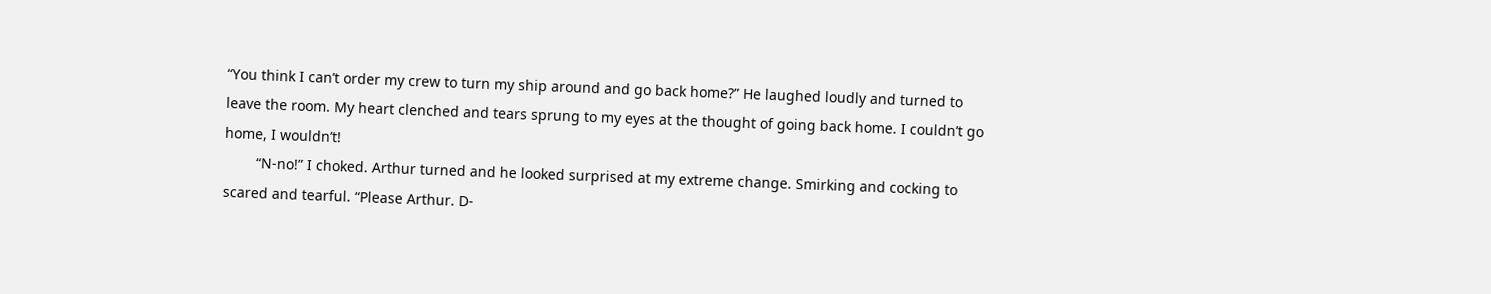“You think I can’t order my crew to turn my ship around and go back home?” He laughed loudly and turned to leave the room. My heart clenched and tears sprung to my eyes at the thought of going back home. I couldn’t go home, I wouldn’t!
        “N-no!” I choked. Arthur turned and he looked surprised at my extreme change. Smirking and cocking to scared and tearful. “Please Arthur. D-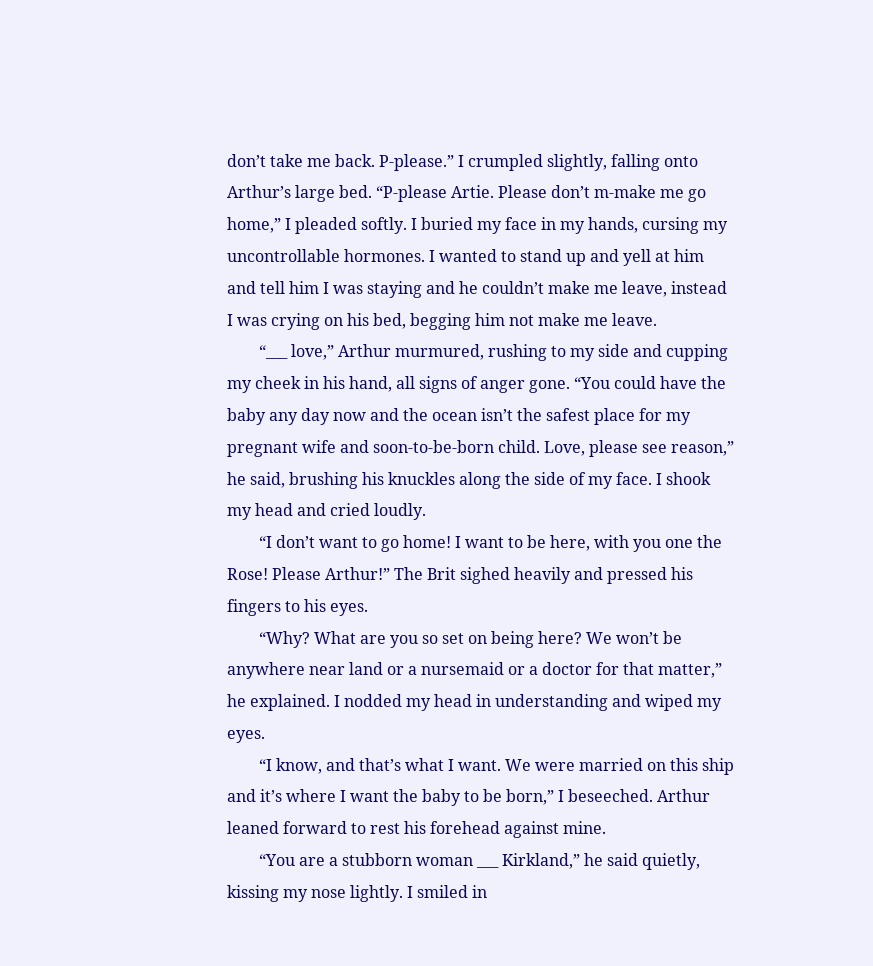don’t take me back. P-please.” I crumpled slightly, falling onto Arthur’s large bed. “P-please Artie. Please don’t m-make me go home,” I pleaded softly. I buried my face in my hands, cursing my uncontrollable hormones. I wanted to stand up and yell at him and tell him I was staying and he couldn’t make me leave, instead I was crying on his bed, begging him not make me leave.
        “___ love,” Arthur murmured, rushing to my side and cupping my cheek in his hand, all signs of anger gone. “You could have the baby any day now and the ocean isn’t the safest place for my pregnant wife and soon-to-be-born child. Love, please see reason,” he said, brushing his knuckles along the side of my face. I shook my head and cried loudly.
        “I don’t want to go home! I want to be here, with you one the Rose! Please Arthur!” The Brit sighed heavily and pressed his fingers to his eyes.
        “Why? What are you so set on being here? We won’t be anywhere near land or a nursemaid or a doctor for that matter,” he explained. I nodded my head in understanding and wiped my eyes.
        “I know, and that’s what I want. We were married on this ship and it’s where I want the baby to be born,” I beseeched. Arthur leaned forward to rest his forehead against mine.
        “You are a stubborn woman ___ Kirkland,” he said quietly, kissing my nose lightly. I smiled in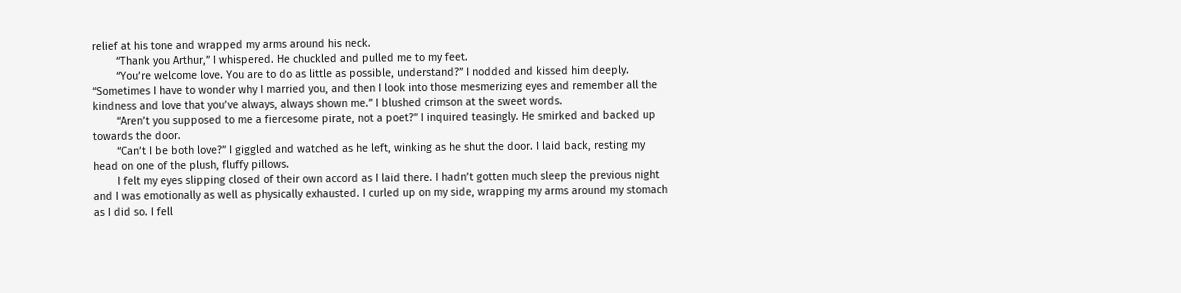relief at his tone and wrapped my arms around his neck.
        “Thank you Arthur,” I whispered. He chuckled and pulled me to my feet.
        “You’re welcome love. You are to do as little as possible, understand?” I nodded and kissed him deeply. “Sometimes I have to wonder why I married you, and then I look into those mesmerizing eyes and remember all the kindness and love that you’ve always, always shown me.” I blushed crimson at the sweet words.
        “Aren’t you supposed to me a fiercesome pirate, not a poet?” I inquired teasingly. He smirked and backed up towards the door.
        “Can’t I be both love?” I giggled and watched as he left, winking as he shut the door. I laid back, resting my head on one of the plush, fluffy pillows.
        I felt my eyes slipping closed of their own accord as I laid there. I hadn’t gotten much sleep the previous night and I was emotionally as well as physically exhausted. I curled up on my side, wrapping my arms around my stomach as I did so. I fell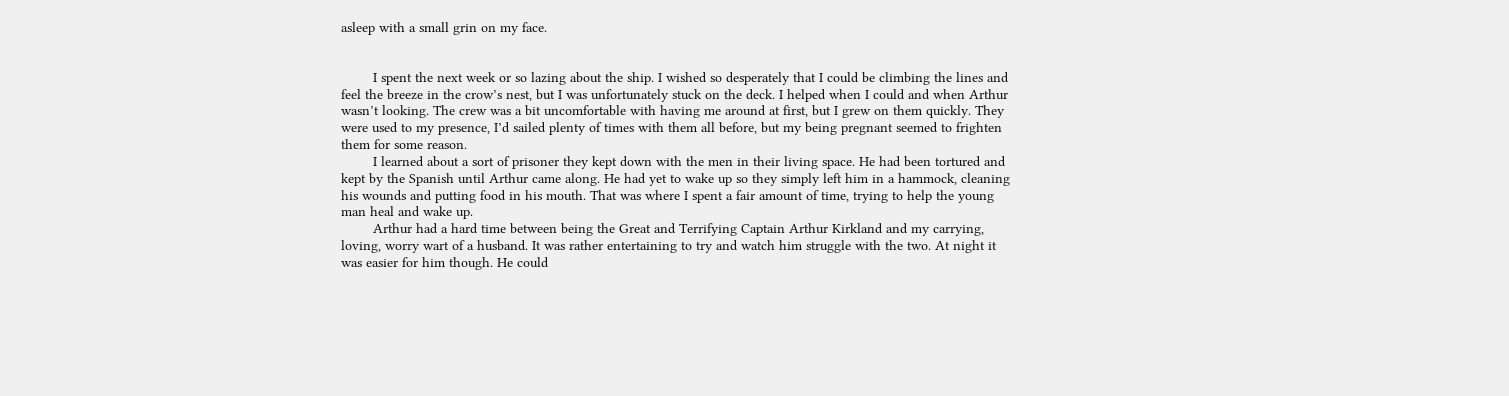asleep with a small grin on my face.


        I spent the next week or so lazing about the ship. I wished so desperately that I could be climbing the lines and feel the breeze in the crow’s nest, but I was unfortunately stuck on the deck. I helped when I could and when Arthur wasn’t looking. The crew was a bit uncomfortable with having me around at first, but I grew on them quickly. They were used to my presence, I’d sailed plenty of times with them all before, but my being pregnant seemed to frighten them for some reason.
        I learned about a sort of prisoner they kept down with the men in their living space. He had been tortured and kept by the Spanish until Arthur came along. He had yet to wake up so they simply left him in a hammock, cleaning his wounds and putting food in his mouth. That was where I spent a fair amount of time, trying to help the young man heal and wake up.
        Arthur had a hard time between being the Great and Terrifying Captain Arthur Kirkland and my carrying, loving, worry wart of a husband. It was rather entertaining to try and watch him struggle with the two. At night it was easier for him though. He could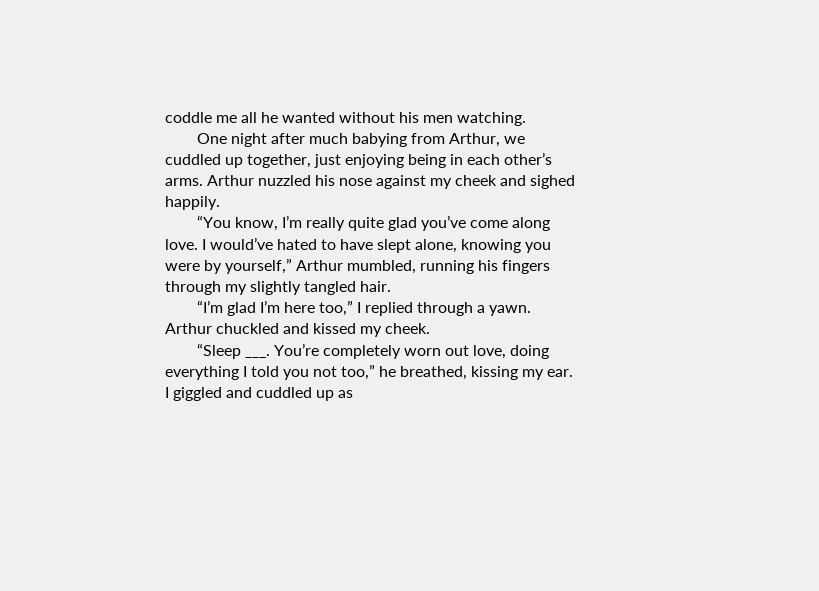coddle me all he wanted without his men watching.
        One night after much babying from Arthur, we cuddled up together, just enjoying being in each other’s arms. Arthur nuzzled his nose against my cheek and sighed happily.
        “You know, I’m really quite glad you’ve come along love. I would’ve hated to have slept alone, knowing you were by yourself,” Arthur mumbled, running his fingers through my slightly tangled hair.
        “I’m glad I’m here too,” I replied through a yawn. Arthur chuckled and kissed my cheek.
        “Sleep ___. You’re completely worn out love, doing everything I told you not too,” he breathed, kissing my ear. I giggled and cuddled up as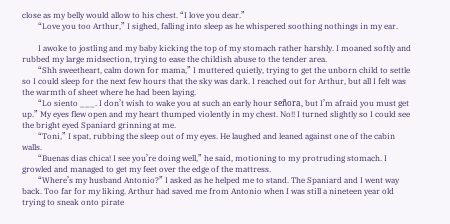close as my belly would allow to his chest. “I love you dear.”
        “Love you too Arthur,” I sighed, falling into sleep as he whispered soothing nothings in my ear.

        I awoke to jostling and my baby kicking the top of my stomach rather harshly. I moaned softly and rubbed my large midsection, trying to ease the childish abuse to the tender area.
        “Shh sweetheart, calm down for mama,” I muttered quietly, trying to get the unborn child to settle so I could sleep for the next few hours that the sky was dark. I reached out for Arthur, but all I felt was the warmth of sheet where he had been laying.
        “Lo siento ___. I don’t wish to wake you at such an early hour señora, but I’m afraid you must get up.” My eyes flew open and my heart thumped violently in my chest. No!! I turned slightly so I could see the bright eyed Spaniard grinning at me.
        “Toni,” I spat, rubbing the sleep out of my eyes. He laughed and leaned against one of the cabin walls.
        “Buenas dias chica! I see you’re doing well,” he said, motioning to my protruding stomach. I growled and managed to get my feet over the edge of the mattress.
        “Where’s my husband Antonio?” I asked as he helped me to stand. The Spaniard and I went way back. Too far for my liking. Arthur had saved me from Antonio when I was still a nineteen year old trying to sneak onto pirate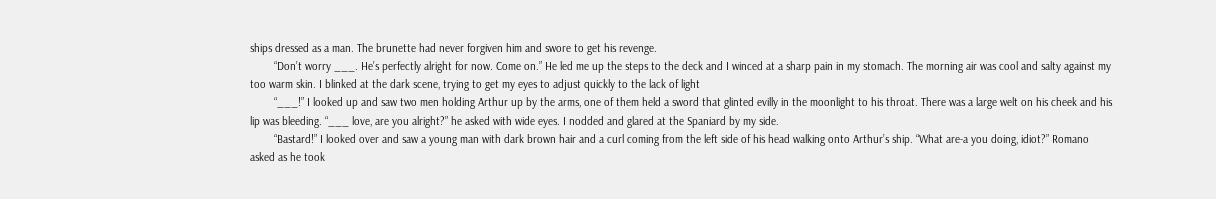ships dressed as a man. The brunette had never forgiven him and swore to get his revenge.
        “Don’t worry ___. He’s perfectly alright for now. Come on.” He led me up the steps to the deck and I winced at a sharp pain in my stomach. The morning air was cool and salty against my too warm skin. I blinked at the dark scene, trying to get my eyes to adjust quickly to the lack of light
        “___!” I looked up and saw two men holding Arthur up by the arms, one of them held a sword that glinted evilly in the moonlight to his throat. There was a large welt on his cheek and his lip was bleeding. “___ love, are you alright?” he asked with wide eyes. I nodded and glared at the Spaniard by my side.
        “Bastard!” I looked over and saw a young man with dark brown hair and a curl coming from the left side of his head walking onto Arthur’s ship. “What are-a you doing, idiot?” Romano asked as he took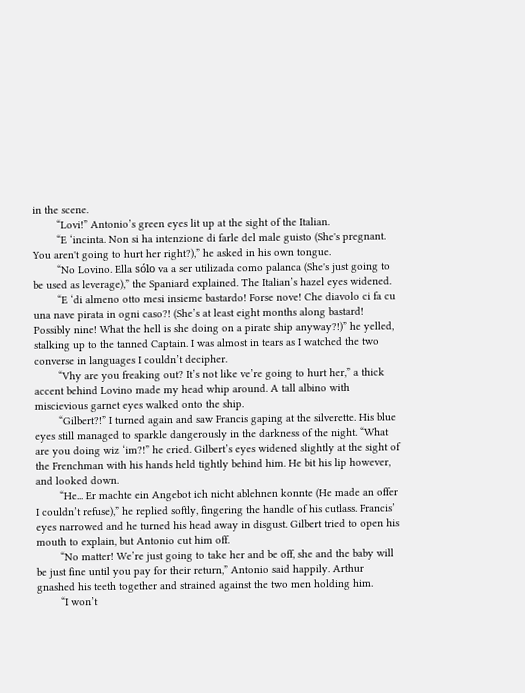in the scene.
        “Lovi!” Antonio’s green eyes lit up at the sight of the Italian.
        “E ‘incinta. Non si ha intenzione di farle del male guisto (She's pregnant. You aren't going to hurt her right?),” he asked in his own tongue.
        “No Lovino. Ella sólo va a ser utilizada como palanca (She's just going to be used as leverage),” the Spaniard explained. The Italian’s hazel eyes widened.
        “E ‘di almeno otto mesi insieme bastardo! Forse nove! Che diavolo ci fa cu una nave pirata in ogni caso?! (She’s at least eight months along bastard! Possibly nine! What the hell is she doing on a pirate ship anyway?!)” he yelled, stalking up to the tanned Captain. I was almost in tears as I watched the two converse in languages I couldn’t decipher.
        “Vhy are you freaking out? It’s not like ve’re going to hurt her,” a thick accent behind Lovino made my head whip around. A tall albino with miscievious garnet eyes walked onto the ship.
        “Gilbert?!” I turned again and saw Francis gaping at the silverette. His blue eyes still managed to sparkle dangerously in the darkness of the night. “What are you doing wiz ‘im?!” he cried. Gilbert’s eyes widened slightly at the sight of the Frenchman with his hands held tightly behind him. He bit his lip however, and looked down.
        “He... Er machte ein Angebot ich nicht ablehnen konnte (He made an offer I couldn’t refuse),” he replied softly, fingering the handle of his cutlass. Francis’ eyes narrowed and he turned his head away in disgust. Gilbert tried to open his mouth to explain, but Antonio cut him off.
        “No matter! We’re just going to take her and be off, she and the baby will be just fine until you pay for their return,” Antonio said happily. Arthur gnashed his teeth together and strained against the two men holding him.
        “I won’t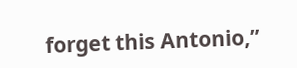forget this Antonio,”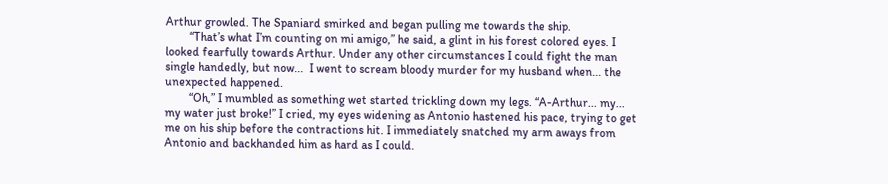Arthur growled. The Spaniard smirked and began pulling me towards the ship.
        “That’s what I’m counting on mi amigo,” he said, a glint in his forest colored eyes. I looked fearfully towards Arthur. Under any other circumstances I could fight the man single handedly, but now...  I went to scream bloody murder for my husband when... the unexpected happened.
        “Oh,” I mumbled as something wet started trickling down my legs. “A-Arthur... my... my water just broke!” I cried, my eyes widening as Antonio hastened his pace, trying to get me on his ship before the contractions hit. I immediately snatched my arm aways from Antonio and backhanded him as hard as I could.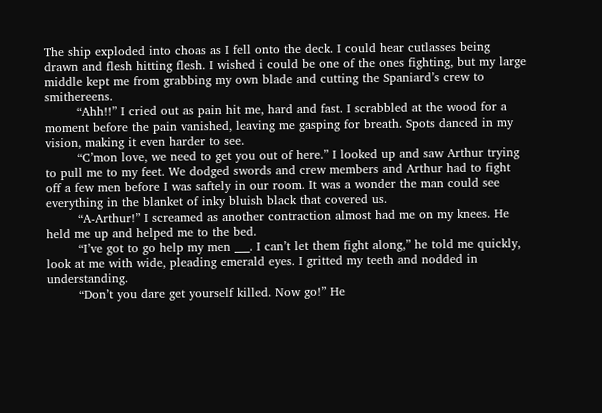The ship exploded into choas as I fell onto the deck. I could hear cutlasses being drawn and flesh hitting flesh. I wished i could be one of the ones fighting, but my large middle kept me from grabbing my own blade and cutting the Spaniard’s crew to smithereens.
        “Ahh!!” I cried out as pain hit me, hard and fast. I scrabbled at the wood for a moment before the pain vanished, leaving me gasping for breath. Spots danced in my vision, making it even harder to see.
        “C’mon love, we need to get you out of here.” I looked up and saw Arthur trying to pull me to my feet. We dodged swords and crew members and Arthur had to fight off a few men before I was saftely in our room. It was a wonder the man could see everything in the blanket of inky bluish black that covered us.
        “A-Arthur!” I screamed as another contraction almost had me on my knees. He held me up and helped me to the bed.
        “I’ve got to go help my men ___. I can’t let them fight along,” he told me quickly, look at me with wide, pleading emerald eyes. I gritted my teeth and nodded in understanding.
        “Don’t you dare get yourself killed. Now go!” He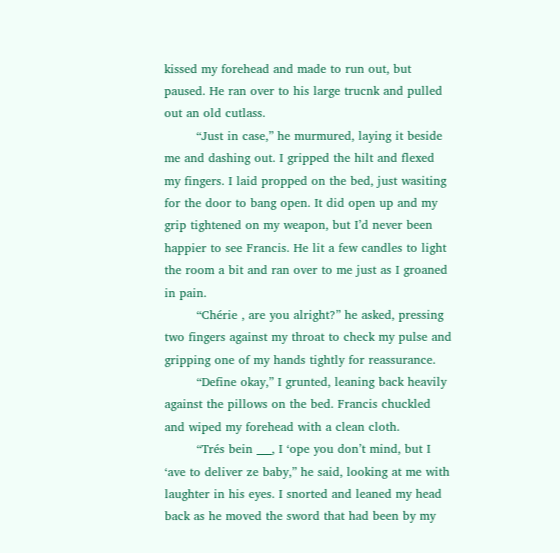kissed my forehead and made to run out, but paused. He ran over to his large trucnk and pulled out an old cutlass.
        “Just in case,” he murmured, laying it beside me and dashing out. I gripped the hilt and flexed my fingers. I laid propped on the bed, just wasiting for the door to bang open. It did open up and my grip tightened on my weapon, but I’d never been happier to see Francis. He lit a few candles to light the room a bit and ran over to me just as I groaned in pain.
        “Chérie , are you alright?” he asked, pressing two fingers against my throat to check my pulse and gripping one of my hands tightly for reassurance.
        “Define okay,” I grunted, leaning back heavily against the pillows on the bed. Francis chuckled and wiped my forehead with a clean cloth.
        “Trés bein ___, I ‘ope you don’t mind, but I ‘ave to deliver ze baby,” he said, looking at me with laughter in his eyes. I snorted and leaned my head back as he moved the sword that had been by my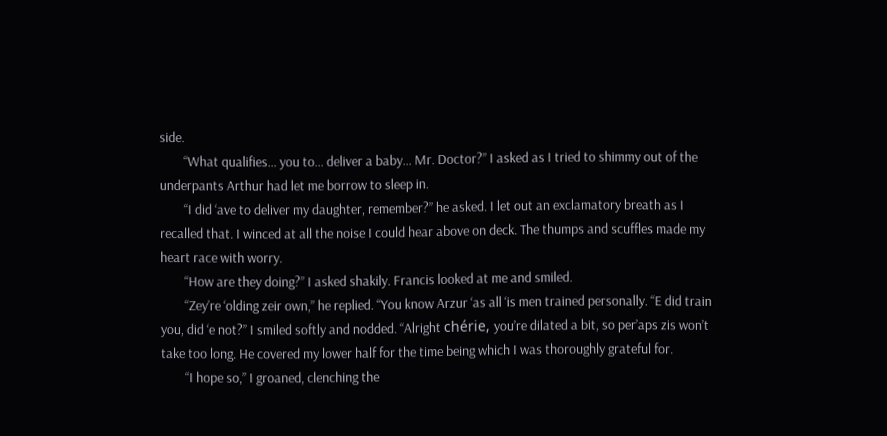side.
        “What qualifies… you to… deliver a baby… Mr. Doctor?” I asked as I tried to shimmy out of the underpants Arthur had let me borrow to sleep in.
        “I did ‘ave to deliver my daughter, remember?” he asked. I let out an exclamatory breath as I recalled that. I winced at all the noise I could hear above on deck. The thumps and scuffles made my heart race with worry.
        “How are they doing?” I asked shakily. Francis looked at me and smiled.
        “Zey’re ‘olding zeir own,” he replied. “You know Arzur ‘as all ‘is men trained personally. “E did train you, did ‘e not?” I smiled softly and nodded. “Alright chérie, you’re dilated a bit, so per’aps zis won’t take too long. He covered my lower half for the time being which I was thoroughly grateful for.
        “I hope so,” I groaned, clenching the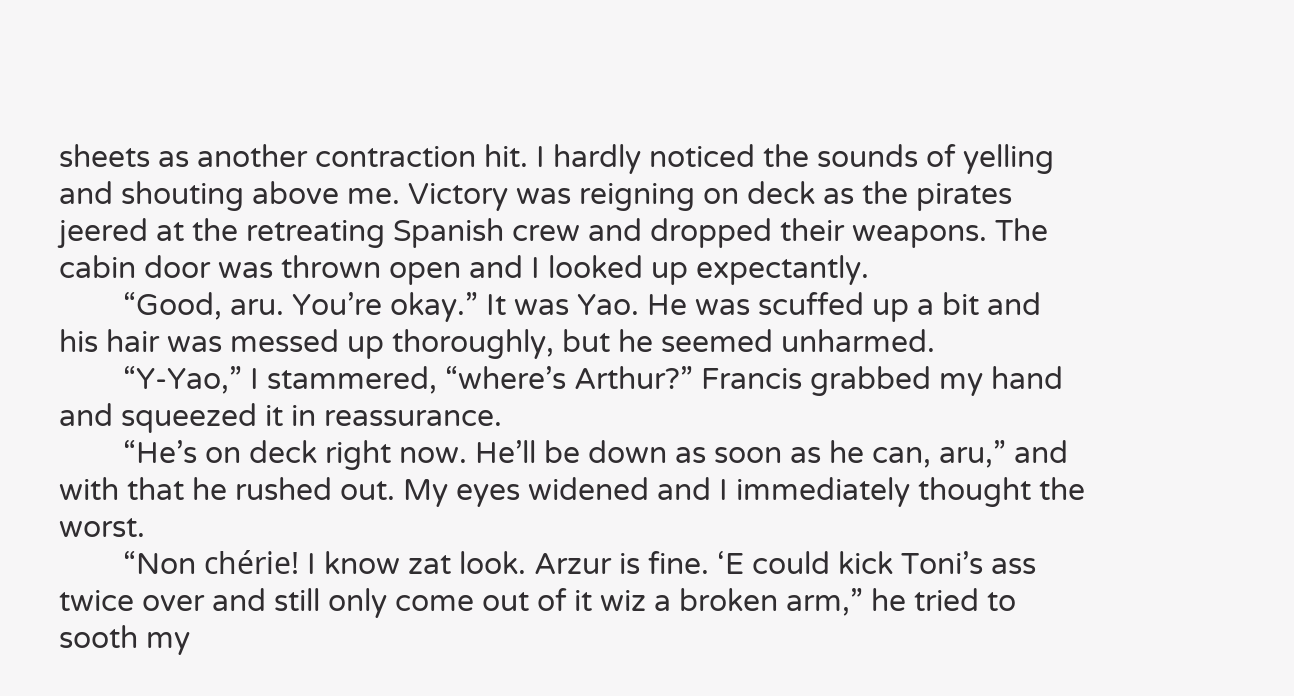sheets as another contraction hit. I hardly noticed the sounds of yelling and shouting above me. Victory was reigning on deck as the pirates jeered at the retreating Spanish crew and dropped their weapons. The cabin door was thrown open and I looked up expectantly.
        “Good, aru. You’re okay.” It was Yao. He was scuffed up a bit and his hair was messed up thoroughly, but he seemed unharmed.
        “Y-Yao,” I stammered, “where’s Arthur?” Francis grabbed my hand and squeezed it in reassurance.
        “He’s on deck right now. He’ll be down as soon as he can, aru,” and with that he rushed out. My eyes widened and I immediately thought the worst.
        “Non chérie! I know zat look. Arzur is fine. ‘E could kick Toni’s ass twice over and still only come out of it wiz a broken arm,” he tried to sooth my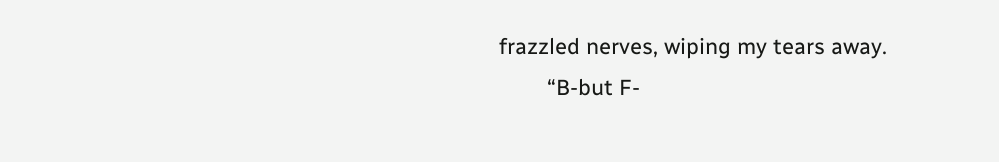frazzled nerves, wiping my tears away.
        “B-but F-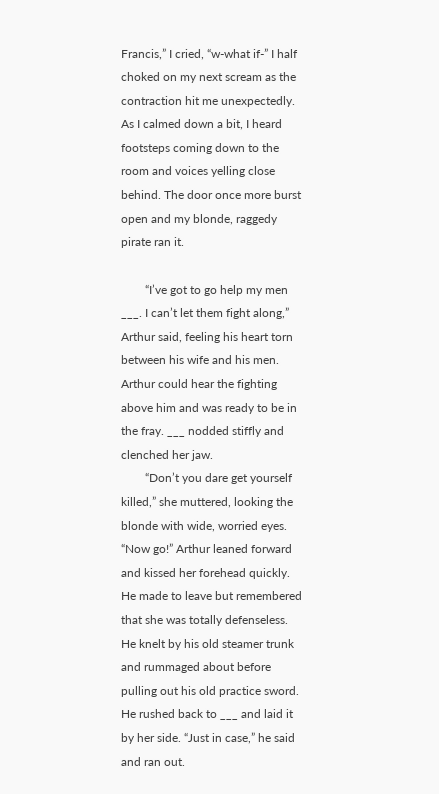Francis,” I cried, “w-what if-” I half choked on my next scream as the contraction hit me unexpectedly. As I calmed down a bit, I heard footsteps coming down to the room and voices yelling close behind. The door once more burst open and my blonde, raggedy pirate ran it.

        “I’ve got to go help my men ___. I can’t let them fight along,” Arthur said, feeling his heart torn between his wife and his men. Arthur could hear the fighting above him and was ready to be in the fray. ___ nodded stiffly and clenched her jaw.
        “Don’t you dare get yourself killed,” she muttered, looking the blonde with wide, worried eyes. “Now go!” Arthur leaned forward and kissed her forehead quickly. He made to leave but remembered that she was totally defenseless. He knelt by his old steamer trunk and rummaged about before pulling out his old practice sword. He rushed back to ___ and laid it by her side. “Just in case,” he said and ran out.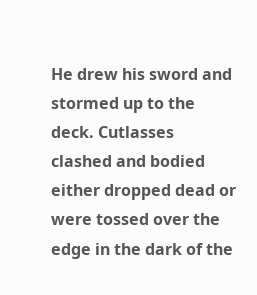He drew his sword and stormed up to the deck. Cutlasses clashed and bodied either dropped dead or were tossed over the edge in the dark of the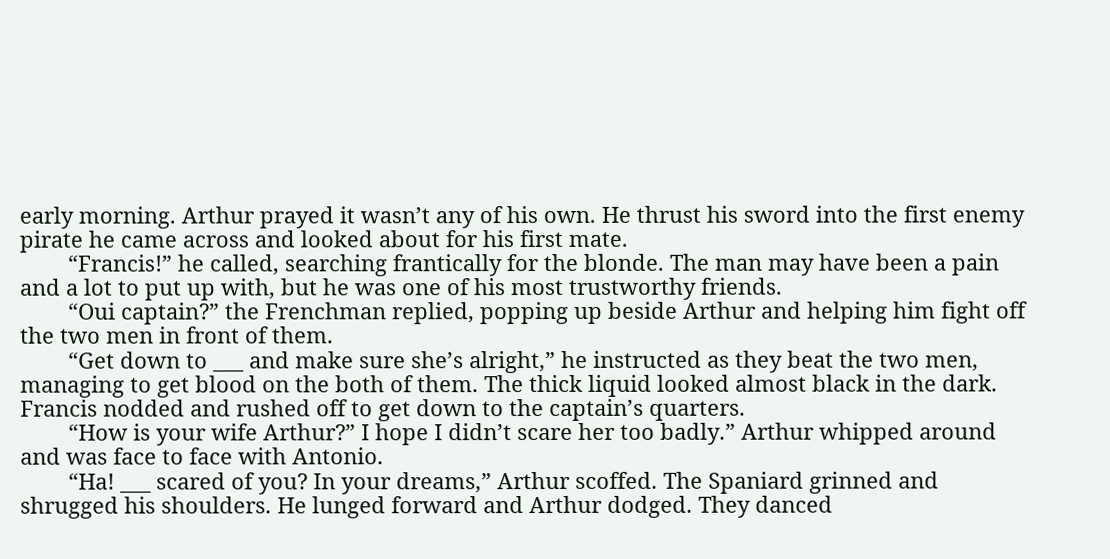early morning. Arthur prayed it wasn’t any of his own. He thrust his sword into the first enemy pirate he came across and looked about for his first mate.
        “Francis!” he called, searching frantically for the blonde. The man may have been a pain and a lot to put up with, but he was one of his most trustworthy friends.
        “Oui captain?” the Frenchman replied, popping up beside Arthur and helping him fight off the two men in front of them.
        “Get down to ___ and make sure she’s alright,” he instructed as they beat the two men, managing to get blood on the both of them. The thick liquid looked almost black in the dark. Francis nodded and rushed off to get down to the captain’s quarters.
        “How is your wife Arthur?” I hope I didn’t scare her too badly.” Arthur whipped around and was face to face with Antonio.
        “Ha! ___ scared of you? In your dreams,” Arthur scoffed. The Spaniard grinned and shrugged his shoulders. He lunged forward and Arthur dodged. They danced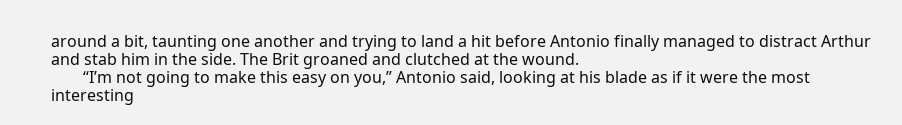around a bit, taunting one another and trying to land a hit before Antonio finally managed to distract Arthur and stab him in the side. The Brit groaned and clutched at the wound.
        “I’m not going to make this easy on you,” Antonio said, looking at his blade as if it were the most interesting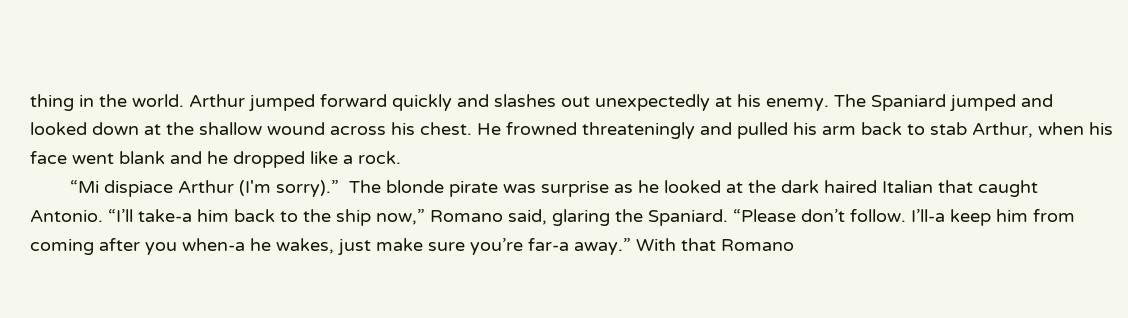thing in the world. Arthur jumped forward quickly and slashes out unexpectedly at his enemy. The Spaniard jumped and looked down at the shallow wound across his chest. He frowned threateningly and pulled his arm back to stab Arthur, when his face went blank and he dropped like a rock.
        “Mi dispiace Arthur (I'm sorry).”  The blonde pirate was surprise as he looked at the dark haired Italian that caught Antonio. “I’ll take-a him back to the ship now,” Romano said, glaring the Spaniard. “Please don’t follow. I’ll-a keep him from coming after you when-a he wakes, just make sure you’re far-a away.” With that Romano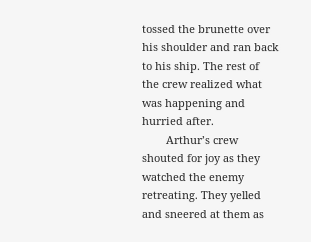tossed the brunette over his shoulder and ran back to his ship. The rest of the crew realized what was happening and hurried after.
        Arthur’s crew shouted for joy as they watched the enemy retreating. They yelled and sneered at them as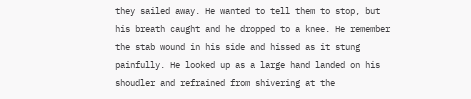they sailed away. He wanted to tell them to stop, but his breath caught and he dropped to a knee. He remember the stab wound in his side and hissed as it stung painfully. He looked up as a large hand landed on his shoudler and refrained from shivering at the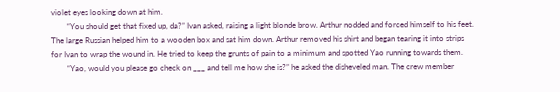violet eyes looking down at him.
        “You should get that fixed up, da?” Ivan asked, raising a light blonde brow. Arthur nodded and forced himself to his feet. The large Russian helped him to a wooden box and sat him down. Arthur removed his shirt and began tearing it into strips for Ivan to wrap the wound in. He tried to keep the grunts of pain to a minimum and spotted Yao running towards them.
        “Yao, would you please go check on ___ and tell me how she is?” he asked the disheveled man. The crew member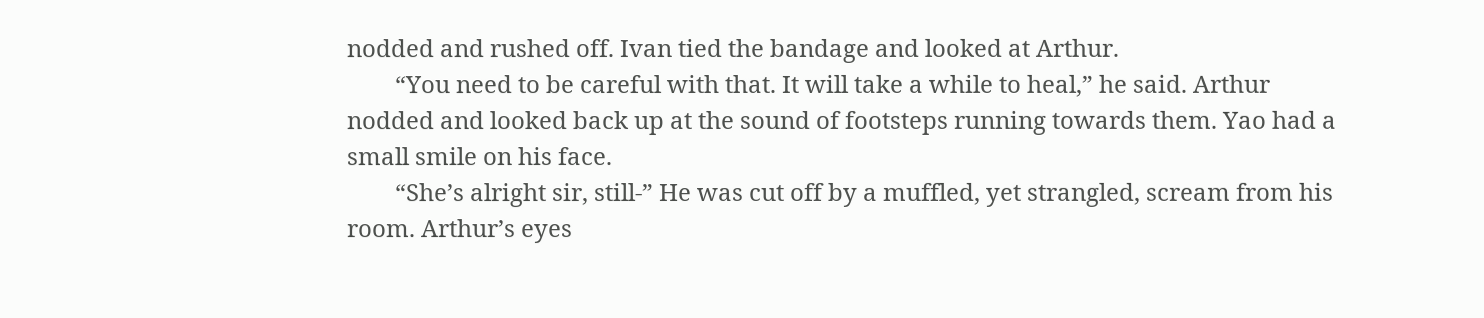nodded and rushed off. Ivan tied the bandage and looked at Arthur.
        “You need to be careful with that. It will take a while to heal,” he said. Arthur nodded and looked back up at the sound of footsteps running towards them. Yao had a small smile on his face.
        “She’s alright sir, still-” He was cut off by a muffled, yet strangled, scream from his room. Arthur’s eyes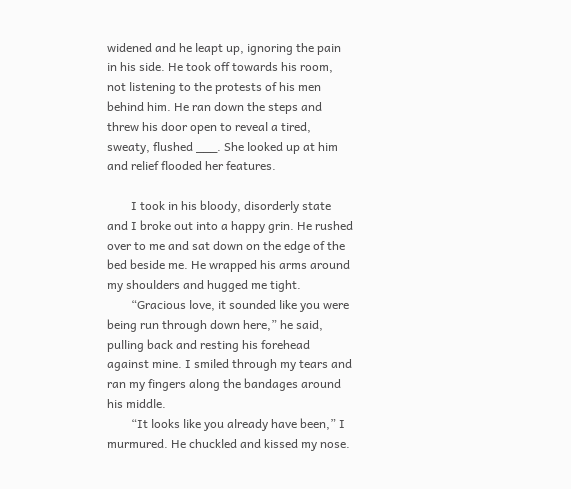widened and he leapt up, ignoring the pain in his side. He took off towards his room, not listening to the protests of his men behind him. He ran down the steps and threw his door open to reveal a tired, sweaty, flushed ___. She looked up at him and relief flooded her features.

        I took in his bloody, disorderly state and I broke out into a happy grin. He rushed over to me and sat down on the edge of the bed beside me. He wrapped his arms around my shoulders and hugged me tight.
        “Gracious love, it sounded like you were being run through down here,” he said, pulling back and resting his forehead against mine. I smiled through my tears and ran my fingers along the bandages around his middle.
        “It looks like you already have been,” I murmured. He chuckled and kissed my nose.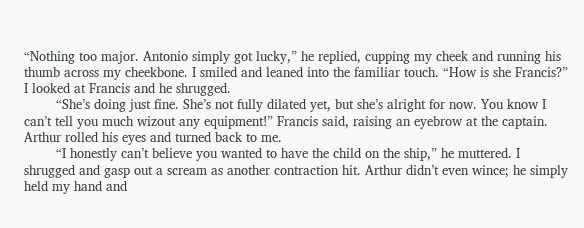“Nothing too major. Antonio simply got lucky,” he replied, cupping my cheek and running his thumb across my cheekbone. I smiled and leaned into the familiar touch. “How is she Francis?” I looked at Francis and he shrugged.
        “She’s doing just fine. She’s not fully dilated yet, but she’s alright for now. You know I can’t tell you much wizout any equipment!” Francis said, raising an eyebrow at the captain. Arthur rolled his eyes and turned back to me.
        “I honestly can’t believe you wanted to have the child on the ship,” he muttered. I shrugged and gasp out a scream as another contraction hit. Arthur didn’t even wince; he simply held my hand and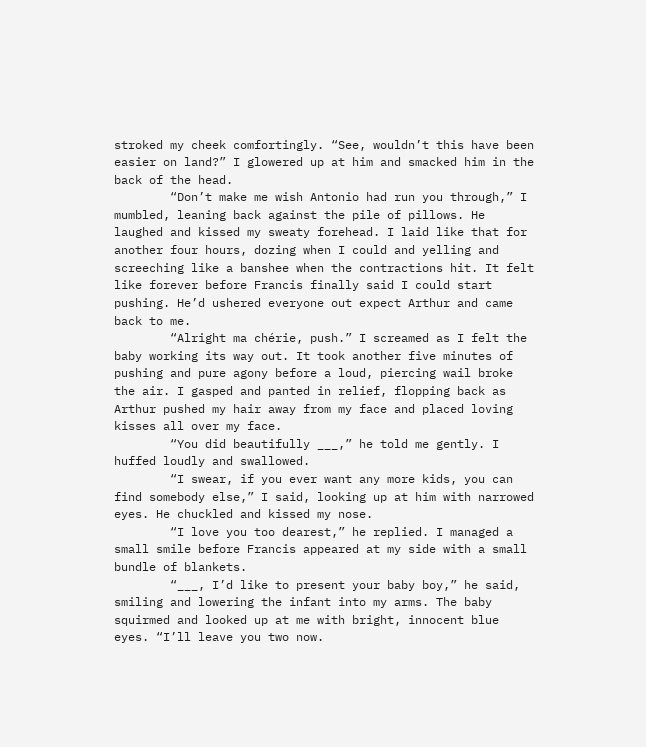stroked my cheek comfortingly. “See, wouldn’t this have been easier on land?” I glowered up at him and smacked him in the back of the head.
        “Don’t make me wish Antonio had run you through,” I mumbled, leaning back against the pile of pillows. He laughed and kissed my sweaty forehead. I laid like that for another four hours, dozing when I could and yelling and screeching like a banshee when the contractions hit. It felt like forever before Francis finally said I could start pushing. He’d ushered everyone out expect Arthur and came back to me.
        “Alright ma chérie, push.” I screamed as I felt the baby working its way out. It took another five minutes of pushing and pure agony before a loud, piercing wail broke the air. I gasped and panted in relief, flopping back as Arthur pushed my hair away from my face and placed loving kisses all over my face.
        “You did beautifully ___,” he told me gently. I huffed loudly and swallowed.
        “I swear, if you ever want any more kids, you can find somebody else,” I said, looking up at him with narrowed eyes. He chuckled and kissed my nose.
        “I love you too dearest,” he replied. I managed a small smile before Francis appeared at my side with a small bundle of blankets.
        “___, I’d like to present your baby boy,” he said, smiling and lowering the infant into my arms. The baby squirmed and looked up at me with bright, innocent blue eyes. “I’ll leave you two now.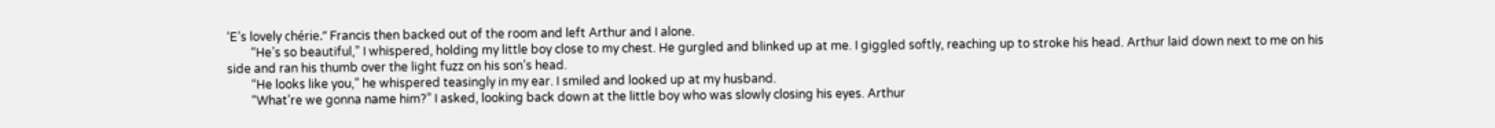‘E’s lovely chérie.” Francis then backed out of the room and left Arthur and I alone.
        “He’s so beautiful,” I whispered, holding my little boy close to my chest. He gurgled and blinked up at me. I giggled softly, reaching up to stroke his head. Arthur laid down next to me on his side and ran his thumb over the light fuzz on his son’s head.
        “He looks like you,” he whispered teasingly in my ear. I smiled and looked up at my husband.
        “What’re we gonna name him?” I asked, looking back down at the little boy who was slowly closing his eyes. Arthur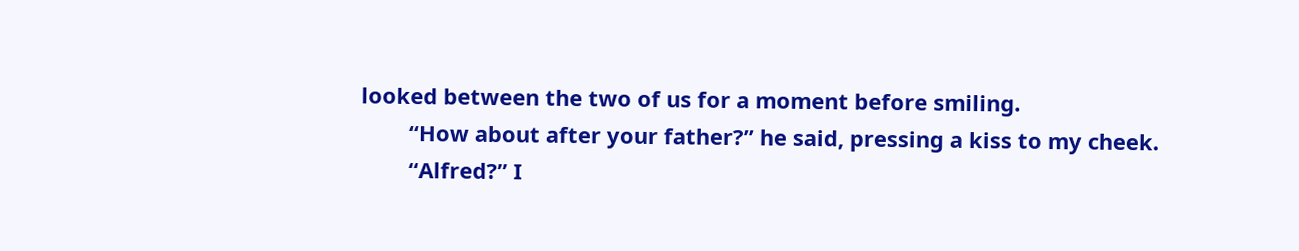looked between the two of us for a moment before smiling.
        “How about after your father?” he said, pressing a kiss to my cheek.
        “Alfred?” I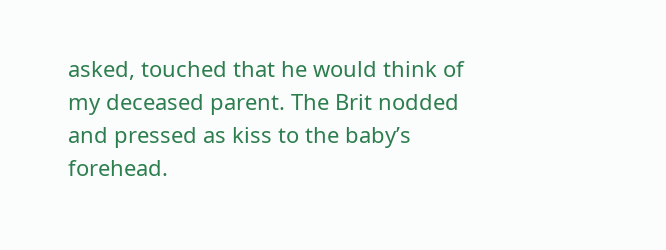asked, touched that he would think of my deceased parent. The Brit nodded and pressed as kiss to the baby’s forehead.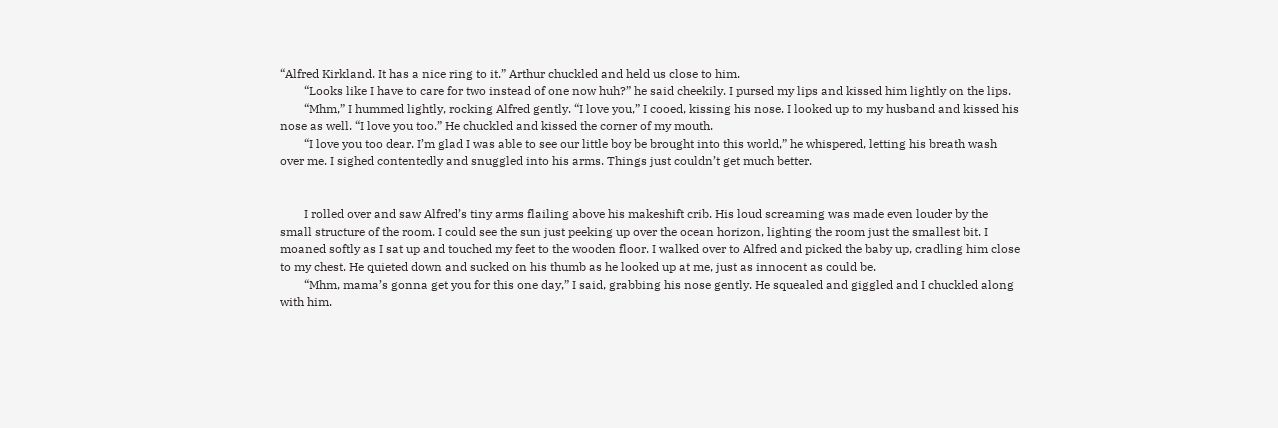“Alfred Kirkland. It has a nice ring to it.” Arthur chuckled and held us close to him.
        “Looks like I have to care for two instead of one now huh?” he said cheekily. I pursed my lips and kissed him lightly on the lips.
        “Mhm,” I hummed lightly, rocking Alfred gently. “I love you,” I cooed, kissing his nose. I looked up to my husband and kissed his nose as well. “I love you too.” He chuckled and kissed the corner of my mouth.
        “I love you too dear. I’m glad I was able to see our little boy be brought into this world,” he whispered, letting his breath wash over me. I sighed contentedly and snuggled into his arms. Things just couldn’t get much better.


        I rolled over and saw Alfred’s tiny arms flailing above his makeshift crib. His loud screaming was made even louder by the small structure of the room. I could see the sun just peeking up over the ocean horizon, lighting the room just the smallest bit. I moaned softly as I sat up and touched my feet to the wooden floor. I walked over to Alfred and picked the baby up, cradling him close to my chest. He quieted down and sucked on his thumb as he looked up at me, just as innocent as could be.
        “Mhm, mama’s gonna get you for this one day,” I said, grabbing his nose gently. He squealed and giggled and I chuckled along with him.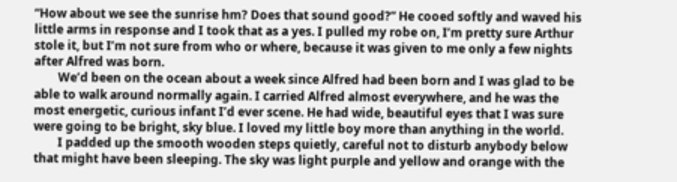“How about we see the sunrise hm? Does that sound good?” He cooed softly and waved his little arms in response and I took that as a yes. I pulled my robe on, I’m pretty sure Arthur stole it, but I’m not sure from who or where, because it was given to me only a few nights after Alfred was born.
        We’d been on the ocean about a week since Alfred had been born and I was glad to be able to walk around normally again. I carried Alfred almost everywhere, and he was the most energetic, curious infant I’d ever scene. He had wide, beautiful eyes that I was sure were going to be bright, sky blue. I loved my little boy more than anything in the world.
        I padded up the smooth wooden steps quietly, careful not to disturb anybody below that might have been sleeping. The sky was light purple and yellow and orange with the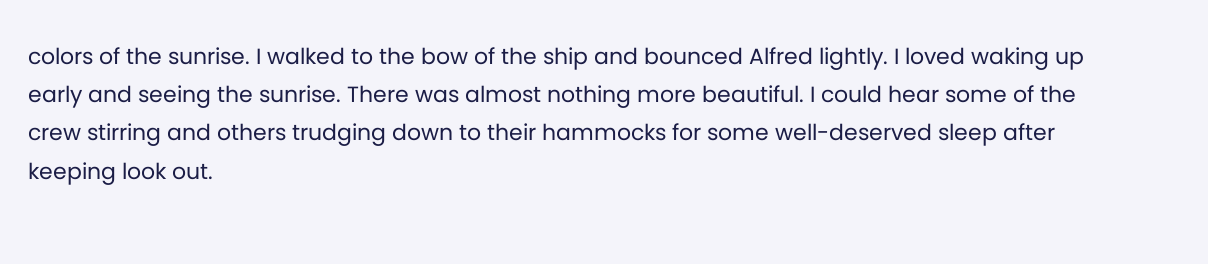colors of the sunrise. I walked to the bow of the ship and bounced Alfred lightly. I loved waking up early and seeing the sunrise. There was almost nothing more beautiful. I could hear some of the crew stirring and others trudging down to their hammocks for some well-deserved sleep after keeping look out.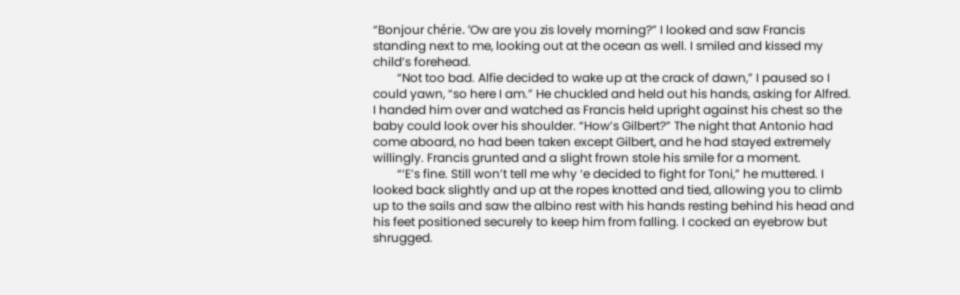“Bonjour chérie. ‘Ow are you zis lovely morning?” I looked and saw Francis standing next to me, looking out at the ocean as well. I smiled and kissed my child’s forehead.
        “Not too bad. Alfie decided to wake up at the crack of dawn,” I paused so I could yawn, “so here I am.” He chuckled and held out his hands, asking for Alfred. I handed him over and watched as Francis held upright against his chest so the baby could look over his shoulder. “How’s Gilbert?” The night that Antonio had come aboard, no had been taken except Gilbert, and he had stayed extremely willingly. Francis grunted and a slight frown stole his smile for a moment.
        “‘E’s fine. Still won’t tell me why ‘e decided to fight for Toni,” he muttered. I looked back slightly and up at the ropes knotted and tied, allowing you to climb up to the sails and saw the albino rest with his hands resting behind his head and his feet positioned securely to keep him from falling. I cocked an eyebrow but shrugged.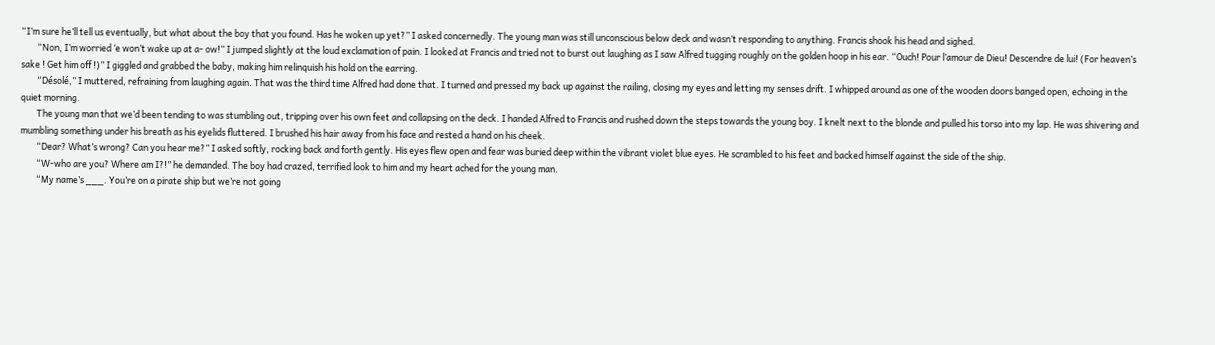“I’m sure he’ll tell us eventually, but what about the boy that you found. Has he woken up yet?” I asked concernedly. The young man was still unconscious below deck and wasn’t responding to anything. Francis shook his head and sighed.
        “Non, I’m worried ‘e won’t wake up at a- ow!” I jumped slightly at the loud exclamation of pain. I looked at Francis and tried not to burst out laughing as I saw Alfred tugging roughly on the golden hoop in his ear. “Ouch! Pour l’amour de Dieu! Descendre de lui! (For heaven’s sake ! Get him off !)” I giggled and grabbed the baby, making him relinquish his hold on the earring.
        “Désolé,” I muttered, refraining from laughing again. That was the third time Alfred had done that. I turned and pressed my back up against the railing, closing my eyes and letting my senses drift. I whipped around as one of the wooden doors banged open, echoing in the quiet morning.
        The young man that we’d been tending to was stumbling out, tripping over his own feet and collapsing on the deck. I handed Alfred to Francis and rushed down the steps towards the young boy. I knelt next to the blonde and pulled his torso into my lap. He was shivering and mumbling something under his breath as his eyelids fluttered. I brushed his hair away from his face and rested a hand on his cheek.
        “Dear? What’s wrong? Can you hear me?” I asked softly, rocking back and forth gently. His eyes flew open and fear was buried deep within the vibrant violet blue eyes. He scrambled to his feet and backed himself against the side of the ship.
        “W-who are you? Where am I?!” he demanded. The boy had crazed, terrified look to him and my heart ached for the young man.
        “My name’s ___. You’re on a pirate ship but we’re not going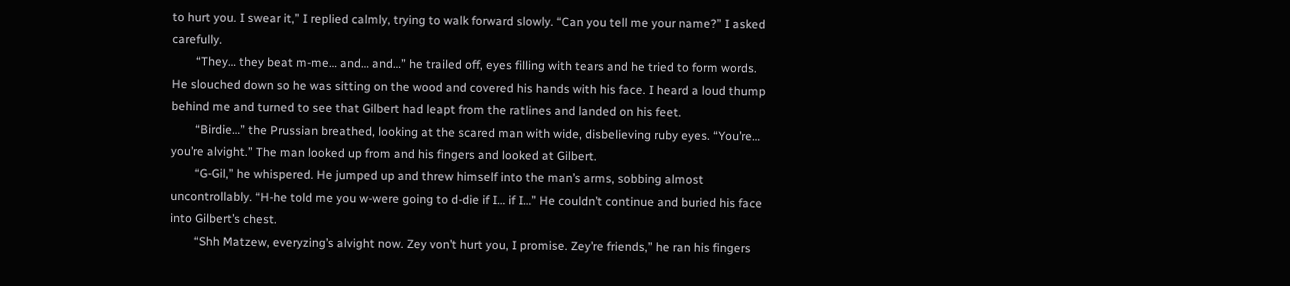to hurt you. I swear it,” I replied calmly, trying to walk forward slowly. “Can you tell me your name?” I asked carefully.
        “They… they beat m-me… and… and…” he trailed off, eyes filling with tears and he tried to form words. He slouched down so he was sitting on the wood and covered his hands with his face. I heard a loud thump behind me and turned to see that Gilbert had leapt from the ratlines and landed on his feet.
        “Birdie…” the Prussian breathed, looking at the scared man with wide, disbelieving ruby eyes. “You’re… you’re alvight.” The man looked up from and his fingers and looked at Gilbert.
        “G-Gil,” he whispered. He jumped up and threw himself into the man’s arms, sobbing almost uncontrollably. “H-he told me you w-were going to d-die if I… if I…” He couldn’t continue and buried his face into Gilbert’s chest.
        “Shh Matzew, everyzing’s alvight now. Zey von’t hurt you, I promise. Zey’re friends,” he ran his fingers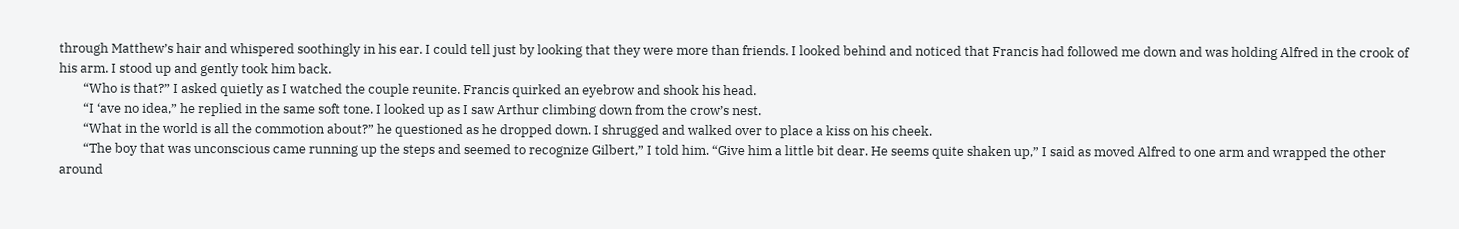through Matthew’s hair and whispered soothingly in his ear. I could tell just by looking that they were more than friends. I looked behind and noticed that Francis had followed me down and was holding Alfred in the crook of his arm. I stood up and gently took him back.
        “Who is that?” I asked quietly as I watched the couple reunite. Francis quirked an eyebrow and shook his head.
        “I ‘ave no idea,” he replied in the same soft tone. I looked up as I saw Arthur climbing down from the crow’s nest.
        “What in the world is all the commotion about?” he questioned as he dropped down. I shrugged and walked over to place a kiss on his cheek.
        “The boy that was unconscious came running up the steps and seemed to recognize Gilbert,” I told him. “Give him a little bit dear. He seems quite shaken up,” I said as moved Alfred to one arm and wrapped the other around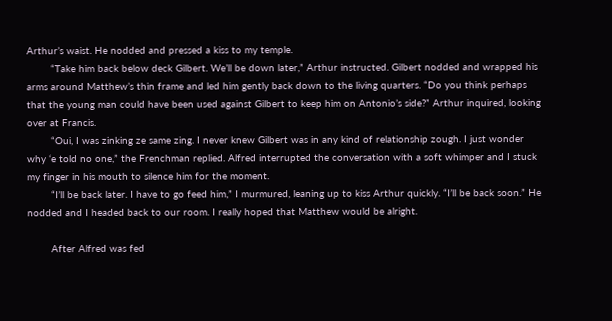Arthur’s waist. He nodded and pressed a kiss to my temple.
        “Take him back below deck Gilbert. We’ll be down later,” Arthur instructed. Gilbert nodded and wrapped his arms around Matthew’s thin frame and led him gently back down to the living quarters. “Do you think perhaps that the young man could have been used against Gilbert to keep him on Antonio’s side?” Arthur inquired, looking over at Francis.
        “Oui, I was zinking ze same zing. I never knew Gilbert was in any kind of relationship zough. I just wonder why ‘e told no one,” the Frenchman replied. Alfred interrupted the conversation with a soft whimper and I stuck my finger in his mouth to silence him for the moment.
        “I’ll be back later. I have to go feed him,” I murmured, leaning up to kiss Arthur quickly. “I’ll be back soon.” He nodded and I headed back to our room. I really hoped that Matthew would be alright.

        After Alfred was fed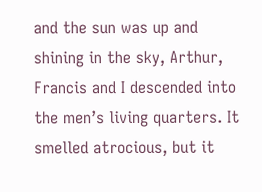and the sun was up and shining in the sky, Arthur, Francis and I descended into the men’s living quarters. It smelled atrocious, but it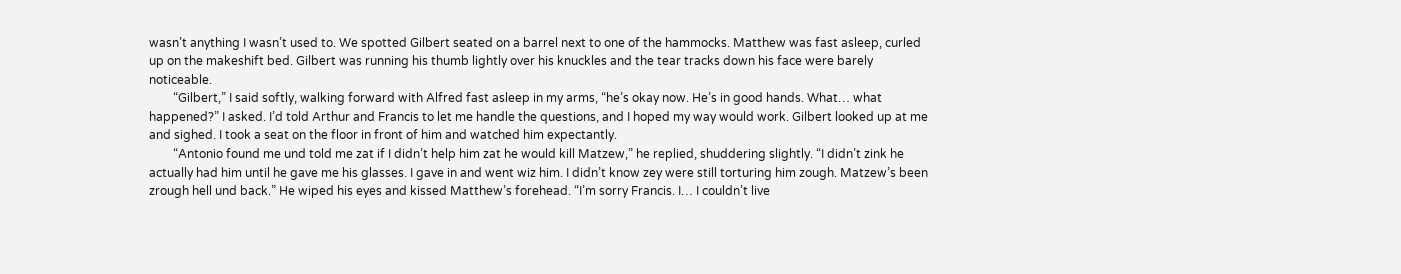wasn’t anything I wasn’t used to. We spotted Gilbert seated on a barrel next to one of the hammocks. Matthew was fast asleep, curled up on the makeshift bed. Gilbert was running his thumb lightly over his knuckles and the tear tracks down his face were barely noticeable.
        “Gilbert,” I said softly, walking forward with Alfred fast asleep in my arms, “he’s okay now. He’s in good hands. What… what happened?” I asked. I’d told Arthur and Francis to let me handle the questions, and I hoped my way would work. Gilbert looked up at me and sighed. I took a seat on the floor in front of him and watched him expectantly.
        “Antonio found me und told me zat if I didn’t help him zat he would kill Matzew,” he replied, shuddering slightly. “I didn’t zink he actually had him until he gave me his glasses. I gave in and went wiz him. I didn’t know zey were still torturing him zough. Matzew’s been zrough hell und back.” He wiped his eyes and kissed Matthew’s forehead. “I’m sorry Francis. I… I couldn’t live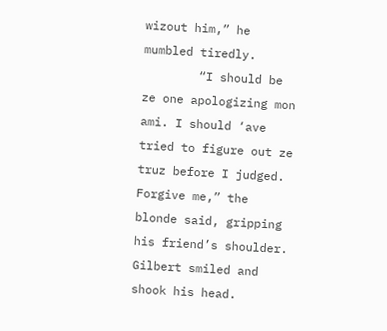wizout him,” he mumbled tiredly.
        “I should be ze one apologizing mon ami. I should ‘ave tried to figure out ze truz before I judged. Forgive me,” the blonde said, gripping his friend’s shoulder. Gilbert smiled and shook his head.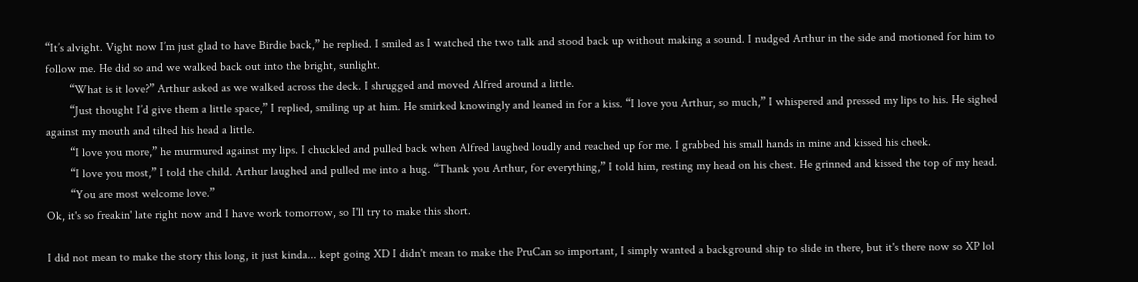“It’s alvight. Vight now I’m just glad to have Birdie back,” he replied. I smiled as I watched the two talk and stood back up without making a sound. I nudged Arthur in the side and motioned for him to follow me. He did so and we walked back out into the bright, sunlight.
        “What is it love?” Arthur asked as we walked across the deck. I shrugged and moved Alfred around a little.
        “Just thought I’d give them a little space,” I replied, smiling up at him. He smirked knowingly and leaned in for a kiss. “I love you Arthur, so much,” I whispered and pressed my lips to his. He sighed against my mouth and tilted his head a little.
        “I love you more,” he murmured against my lips. I chuckled and pulled back when Alfred laughed loudly and reached up for me. I grabbed his small hands in mine and kissed his cheek.
        “I love you most,” I told the child. Arthur laughed and pulled me into a hug. “Thank you Arthur, for everything,” I told him, resting my head on his chest. He grinned and kissed the top of my head.
        “You are most welcome love.”
Ok, it's so freakin' late right now and I have work tomorrow, so I'll try to make this short.

I did not mean to make the story this long, it just kinda... kept going XD I didn't mean to make the PruCan so important, I simply wanted a background ship to slide in there, but it's there now so XP lol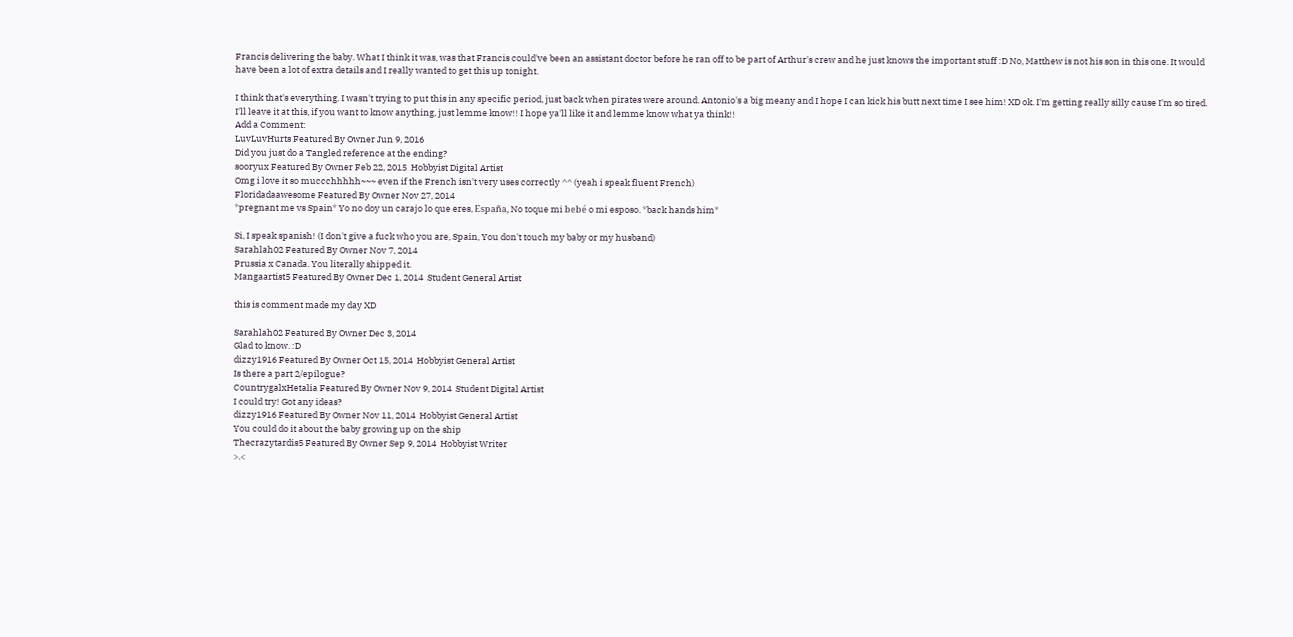Francis delivering the baby. What I think it was, was that Francis could've been an assistant doctor before he ran off to be part of Arthur's crew and he just knows the important stuff :D No, Matthew is not his son in this one. It would have been a lot of extra details and I really wanted to get this up tonight.

I think that's everything. I wasn't trying to put this in any specific period, just back when pirates were around. Antonio's a big meany and I hope I can kick his butt next time I see him! XD ok. I'm getting really silly cause I'm so tired. I'll leave it at this, if you want to know anything, just lemme know!! I hope ya'll like it and lemme know what ya think!!
Add a Comment:
LuvLuvHurts Featured By Owner Jun 9, 2016
Did you just do a Tangled reference at the ending?
sooryux Featured By Owner Feb 22, 2015  Hobbyist Digital Artist
Omg i love it so muccchhhhh~~~ even if the French isn't very uses correctly ^^ (yeah i speak fluent French)
Floridadaawesome Featured By Owner Nov 27, 2014
*pregnant me vs Spain* Yo no doy un carajo lo que eres, España, No toque mi bebé o mi esposo. *back hands him*

Si, I speak spanish! (I don't give a fuck who you are, Spain, You don't touch my baby or my husband)
Sarahlah02 Featured By Owner Nov 7, 2014
Prussia x Canada. You literally shipped it.
Mangaartist5 Featured By Owner Dec 1, 2014  Student General Artist

this is comment made my day XD

Sarahlah02 Featured By Owner Dec 3, 2014
Glad to know. :D
dizzy1916 Featured By Owner Oct 15, 2014  Hobbyist General Artist
Is there a part 2/epilogue?
CountrygalxHetalia Featured By Owner Nov 9, 2014  Student Digital Artist
I could try! Got any ideas?
dizzy1916 Featured By Owner Nov 11, 2014  Hobbyist General Artist
You could do it about the baby growing up on the ship
Thecrazytardis5 Featured By Owner Sep 9, 2014  Hobbyist Writer
>.<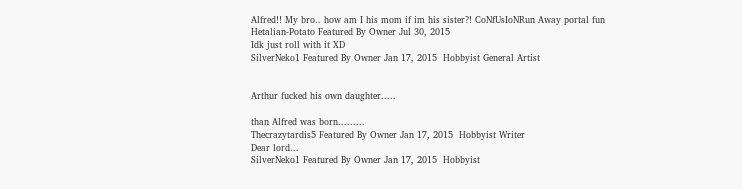Alfred!! My bro.. how am I his mom if im his sister?! CoNfUsIoNRun Away portal fun
Hetalian-Potato Featured By Owner Jul 30, 2015
Idk just roll with it XD
SilverNeko1 Featured By Owner Jan 17, 2015  Hobbyist General Artist


Arthur fucked his own daughter.....

than Alfred was born.........
Thecrazytardis5 Featured By Owner Jan 17, 2015  Hobbyist Writer
Dear lord...
SilverNeko1 Featured By Owner Jan 17, 2015  Hobbyist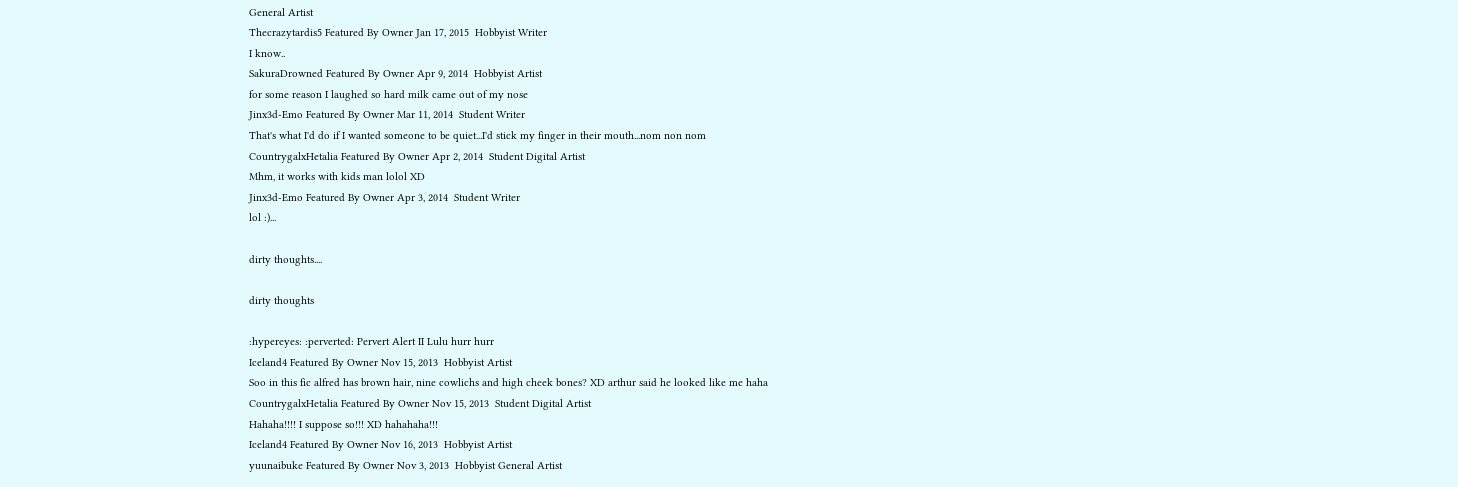General Artist
Thecrazytardis5 Featured By Owner Jan 17, 2015  Hobbyist Writer
I know..
SakuraDrowned Featured By Owner Apr 9, 2014  Hobbyist Artist
for some reason I laughed so hard milk came out of my nose
Jinx3d-Emo Featured By Owner Mar 11, 2014  Student Writer
That's what I'd do if I wanted someone to be quiet...I'd stick my finger in their mouth...nom non nom
CountrygalxHetalia Featured By Owner Apr 2, 2014  Student Digital Artist
Mhm, it works with kids man lolol XD
Jinx3d-Emo Featured By Owner Apr 3, 2014  Student Writer
lol :)...

dirty thoughts....

dirty thoughts

:hypereyes: :perverted: Pervert Alert II Lulu hurr hurr
Iceland4 Featured By Owner Nov 15, 2013  Hobbyist Artist
Soo in this fic alfred has brown hair, nine cowlichs and high cheek bones? XD arthur said he looked like me haha
CountrygalxHetalia Featured By Owner Nov 15, 2013  Student Digital Artist
Hahaha!!!! I suppose so!!! XD hahahaha!!!
Iceland4 Featured By Owner Nov 16, 2013  Hobbyist Artist
yuunaibuke Featured By Owner Nov 3, 2013  Hobbyist General Artist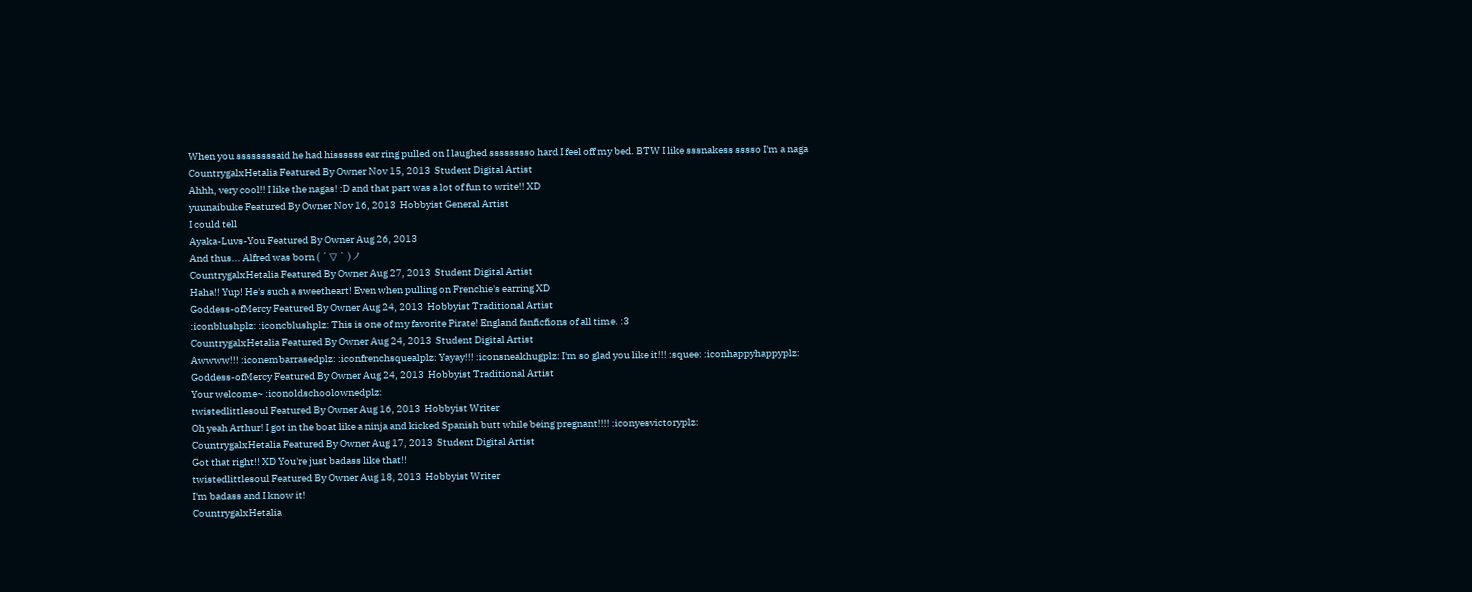When you ssssssssaid he had hissssss ear ring pulled on I laughed sssssssso hard I feel off my bed. BTW I like sssnakess sssso I'm a naga
CountrygalxHetalia Featured By Owner Nov 15, 2013  Student Digital Artist
Ahhh, very cool!! I like the nagas! :D and that part was a lot of fun to write!! XD
yuunaibuke Featured By Owner Nov 16, 2013  Hobbyist General Artist
I could tell
Ayaka-Luvs-You Featured By Owner Aug 26, 2013
And thus... Alfred was born ( ´ ▽ ` )ノ
CountrygalxHetalia Featured By Owner Aug 27, 2013  Student Digital Artist
Haha!! Yup! He's such a sweetheart! Even when pulling on Frenchie's earring XD
Goddess-ofMercy Featured By Owner Aug 24, 2013  Hobbyist Traditional Artist
:iconblushplz: :iconcblushplz: This is one of my favorite Pirate! England fanficfions of all time. :3
CountrygalxHetalia Featured By Owner Aug 24, 2013  Student Digital Artist
Awwww!!! :iconembarrasedplz: :iconfrenchsquealplz: Yayay!!! :iconsneakhugplz: I'm so glad you like it!!! :squee: :iconhappyhappyplz:
Goddess-ofMercy Featured By Owner Aug 24, 2013  Hobbyist Traditional Artist
Your welcome~ :iconoldschoolownedplz:
twistedlittlesoul Featured By Owner Aug 16, 2013  Hobbyist Writer
Oh yeah Arthur! I got in the boat like a ninja and kicked Spanish butt while being pregnant!!!! :iconyesvictoryplz:
CountrygalxHetalia Featured By Owner Aug 17, 2013  Student Digital Artist
Got that right!! XD You're just badass like that!!
twistedlittlesoul Featured By Owner Aug 18, 2013  Hobbyist Writer
I'm badass and I know it!
CountrygalxHetalia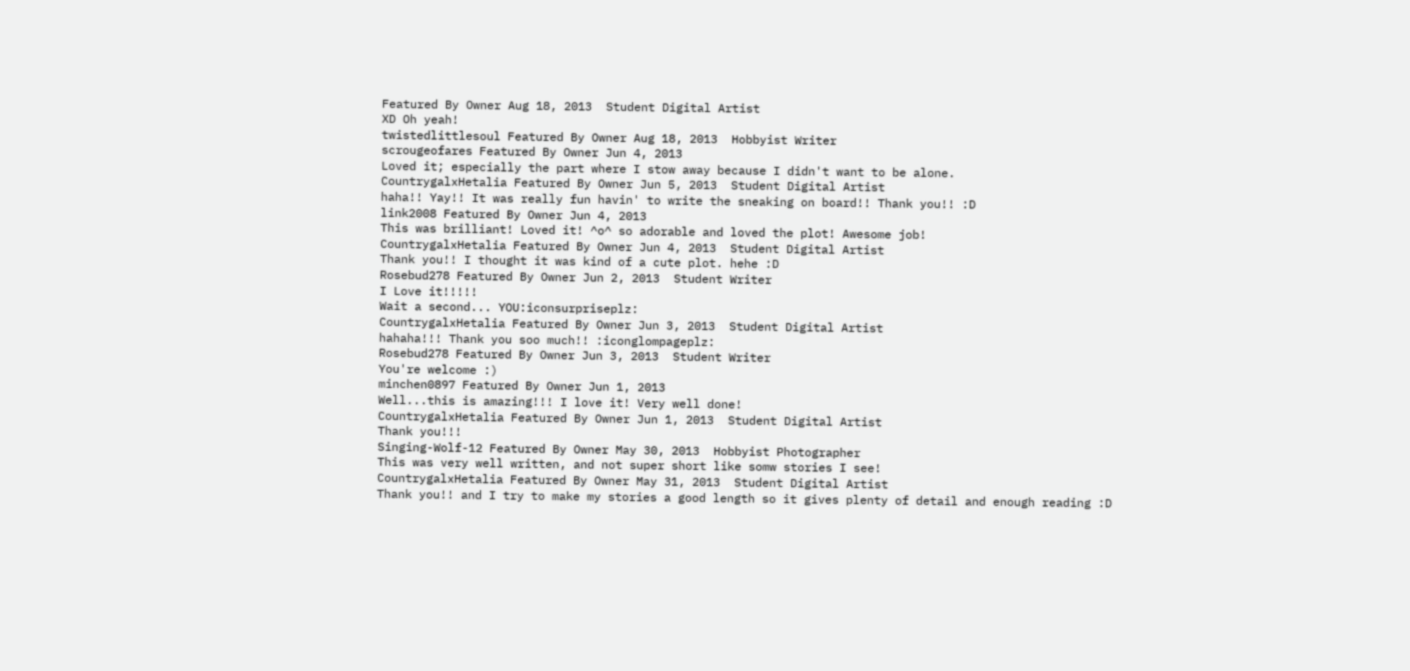Featured By Owner Aug 18, 2013  Student Digital Artist
XD Oh yeah!
twistedlittlesoul Featured By Owner Aug 18, 2013  Hobbyist Writer
scrougeofares Featured By Owner Jun 4, 2013
Loved it; especially the part where I stow away because I didn't want to be alone.
CountrygalxHetalia Featured By Owner Jun 5, 2013  Student Digital Artist
haha!! Yay!! It was really fun havin' to write the sneaking on board!! Thank you!! :D
link2008 Featured By Owner Jun 4, 2013
This was brilliant! Loved it! ^o^ so adorable and loved the plot! Awesome job!
CountrygalxHetalia Featured By Owner Jun 4, 2013  Student Digital Artist
Thank you!! I thought it was kind of a cute plot. hehe :D
Rosebud278 Featured By Owner Jun 2, 2013  Student Writer
I Love it!!!!!
Wait a second... YOU:iconsurpriseplz:
CountrygalxHetalia Featured By Owner Jun 3, 2013  Student Digital Artist
hahaha!!! Thank you soo much!! :iconglompageplz:
Rosebud278 Featured By Owner Jun 3, 2013  Student Writer
You're welcome :)
minchen0897 Featured By Owner Jun 1, 2013
Well...this is amazing!!! I love it! Very well done!
CountrygalxHetalia Featured By Owner Jun 1, 2013  Student Digital Artist
Thank you!!!
Singing-Wolf-12 Featured By Owner May 30, 2013  Hobbyist Photographer
This was very well written, and not super short like somw stories I see!
CountrygalxHetalia Featured By Owner May 31, 2013  Student Digital Artist
Thank you!! and I try to make my stories a good length so it gives plenty of detail and enough reading :D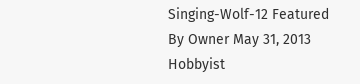Singing-Wolf-12 Featured By Owner May 31, 2013  Hobbyist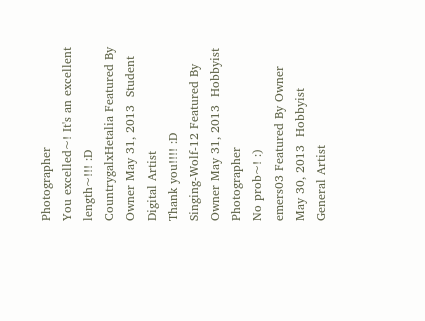Photographer
You excelled~! It's an excellent length~!!! :D
CountrygalxHetalia Featured By Owner May 31, 2013  Student Digital Artist
Thank you!!!! :D
Singing-Wolf-12 Featured By Owner May 31, 2013  Hobbyist Photographer
No prob~! :)
emers03 Featured By Owner May 30, 2013  Hobbyist General Artist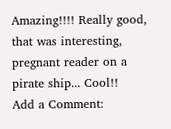Amazing!!!! Really good, that was interesting, pregnant reader on a pirate ship... Cool!!
Add a Comment: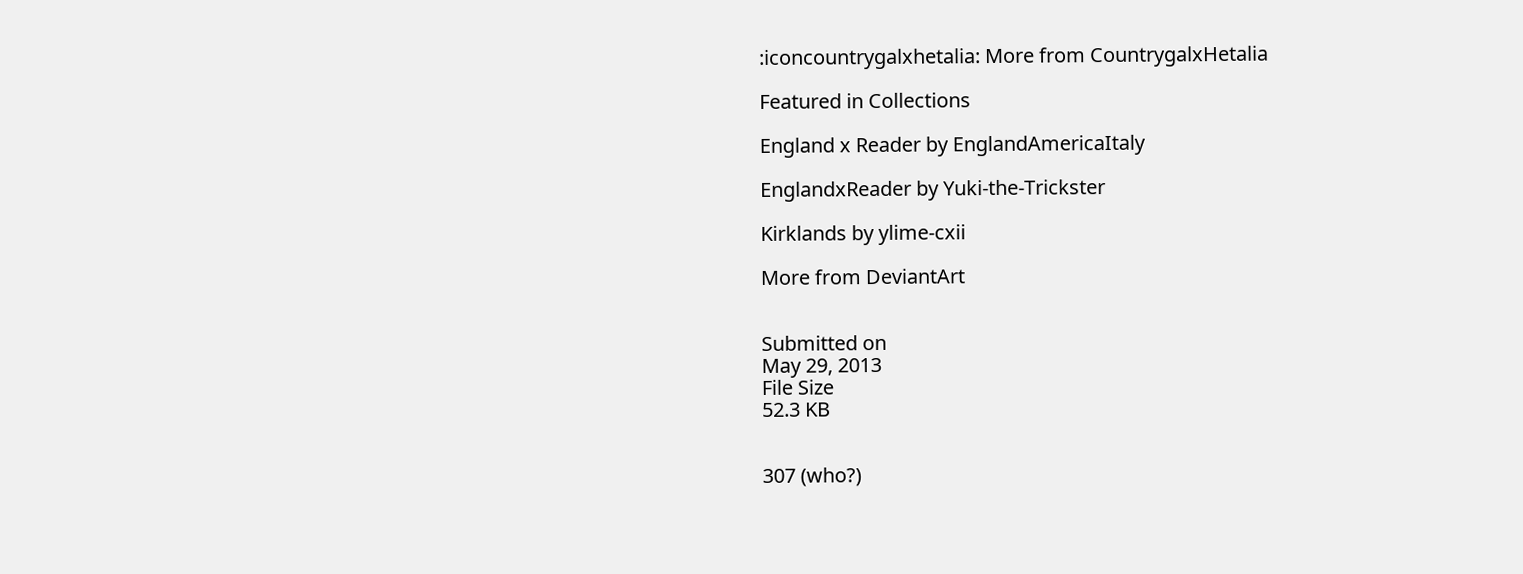:iconcountrygalxhetalia: More from CountrygalxHetalia

Featured in Collections

England x Reader by EnglandAmericaItaly

EnglandxReader by Yuki-the-Trickster

Kirklands by ylime-cxii

More from DeviantArt


Submitted on
May 29, 2013
File Size
52.3 KB


307 (who?)